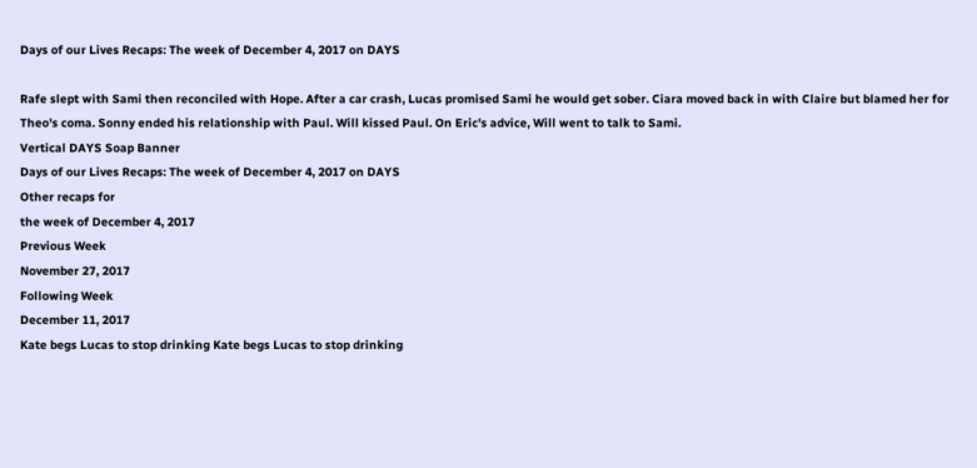Days of our Lives Recaps: The week of December 4, 2017 on DAYS

Rafe slept with Sami then reconciled with Hope. After a car crash, Lucas promised Sami he would get sober. Ciara moved back in with Claire but blamed her for Theo's coma. Sonny ended his relationship with Paul. Will kissed Paul. On Eric's advice, Will went to talk to Sami.
Vertical DAYS Soap Banner
Days of our Lives Recaps: The week of December 4, 2017 on DAYS
Other recaps for
the week of December 4, 2017
Previous Week
November 27, 2017
Following Week
December 11, 2017
Kate begs Lucas to stop drinking Kate begs Lucas to stop drinking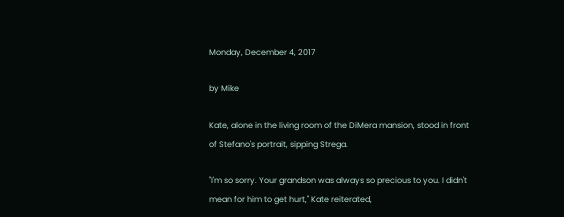Monday, December 4, 2017

by Mike

Kate, alone in the living room of the DiMera mansion, stood in front of Stefano's portrait, sipping Strega.

"I'm so sorry. Your grandson was always so precious to you. I didn't mean for him to get hurt," Kate reiterated,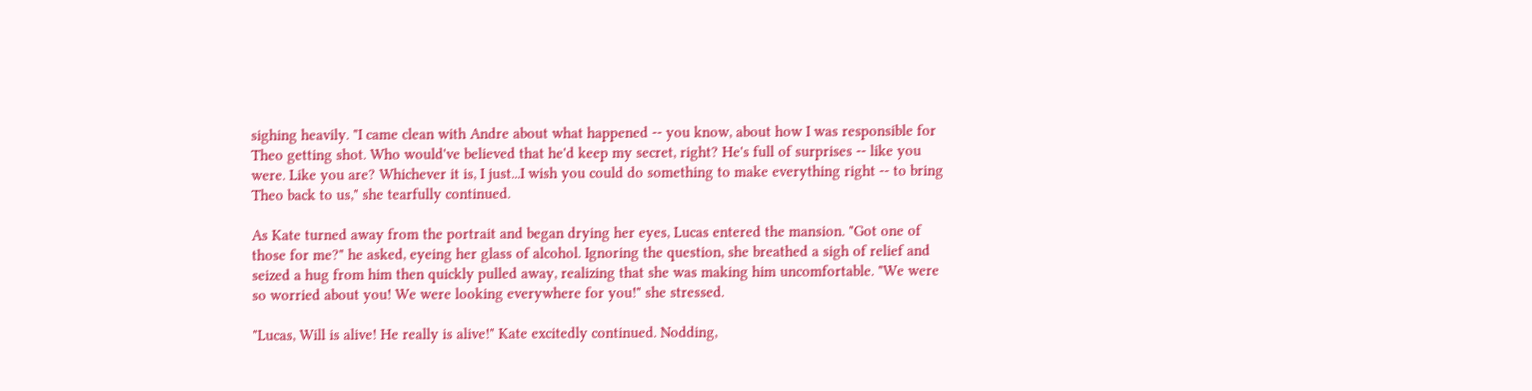sighing heavily. "I came clean with Andre about what happened -- you know, about how I was responsible for Theo getting shot. Who would've believed that he'd keep my secret, right? He's full of surprises -- like you were. Like you are? Whichever it is, I just...I wish you could do something to make everything right -- to bring Theo back to us," she tearfully continued.

As Kate turned away from the portrait and began drying her eyes, Lucas entered the mansion. "Got one of those for me?" he asked, eyeing her glass of alcohol. Ignoring the question, she breathed a sigh of relief and seized a hug from him then quickly pulled away, realizing that she was making him uncomfortable. "We were so worried about you! We were looking everywhere for you!" she stressed.

"Lucas, Will is alive! He really is alive!" Kate excitedly continued. Nodding,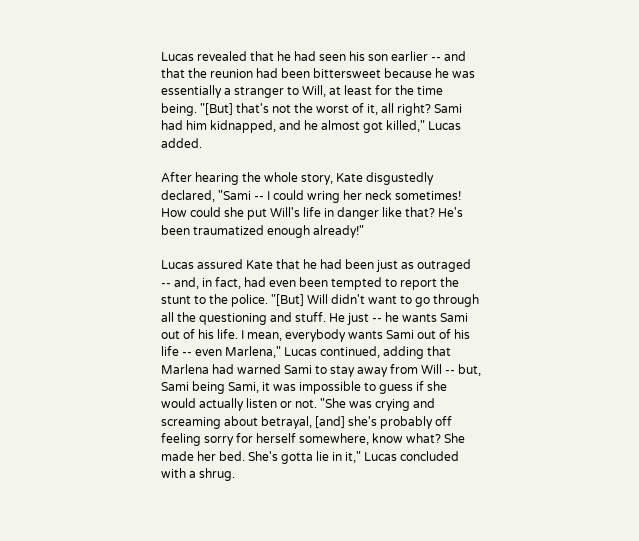Lucas revealed that he had seen his son earlier -- and that the reunion had been bittersweet because he was essentially a stranger to Will, at least for the time being. "[But] that's not the worst of it, all right? Sami had him kidnapped, and he almost got killed," Lucas added.

After hearing the whole story, Kate disgustedly declared, "Sami -- I could wring her neck sometimes! How could she put Will's life in danger like that? He's been traumatized enough already!"

Lucas assured Kate that he had been just as outraged -- and, in fact, had even been tempted to report the stunt to the police. "[But] Will didn't want to go through all the questioning and stuff. He just -- he wants Sami out of his life. I mean, everybody wants Sami out of his life -- even Marlena," Lucas continued, adding that Marlena had warned Sami to stay away from Will -- but, Sami being Sami, it was impossible to guess if she would actually listen or not. "She was crying and screaming about betrayal, [and] she's probably off feeling sorry for herself somewhere, know what? She made her bed. She's gotta lie in it," Lucas concluded with a shrug.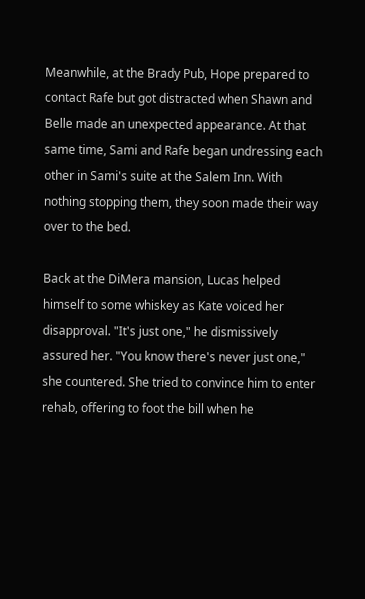Meanwhile, at the Brady Pub, Hope prepared to contact Rafe but got distracted when Shawn and Belle made an unexpected appearance. At that same time, Sami and Rafe began undressing each other in Sami's suite at the Salem Inn. With nothing stopping them, they soon made their way over to the bed.

Back at the DiMera mansion, Lucas helped himself to some whiskey as Kate voiced her disapproval. "It's just one," he dismissively assured her. "You know there's never just one," she countered. She tried to convince him to enter rehab, offering to foot the bill when he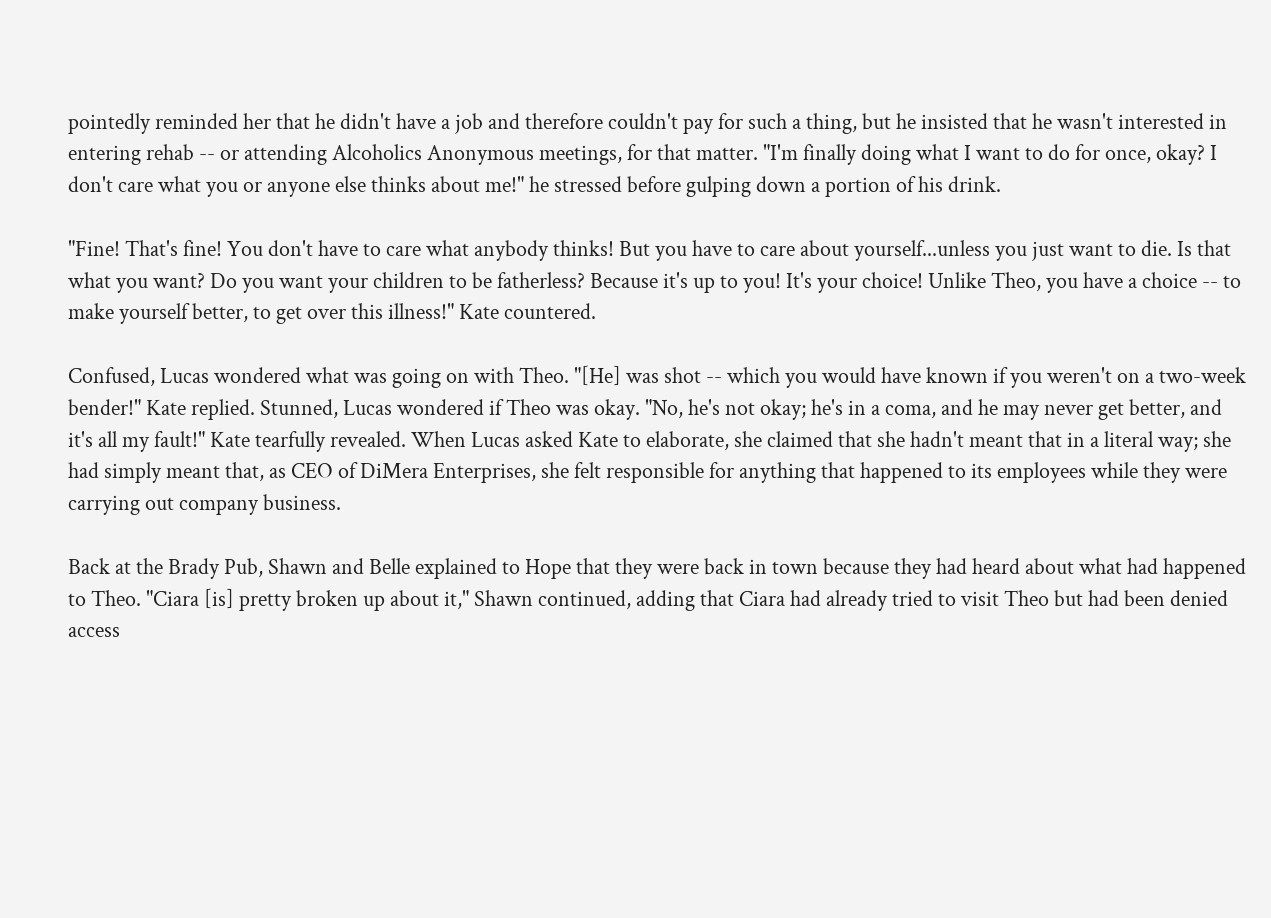pointedly reminded her that he didn't have a job and therefore couldn't pay for such a thing, but he insisted that he wasn't interested in entering rehab -- or attending Alcoholics Anonymous meetings, for that matter. "I'm finally doing what I want to do for once, okay? I don't care what you or anyone else thinks about me!" he stressed before gulping down a portion of his drink.

"Fine! That's fine! You don't have to care what anybody thinks! But you have to care about yourself...unless you just want to die. Is that what you want? Do you want your children to be fatherless? Because it's up to you! It's your choice! Unlike Theo, you have a choice -- to make yourself better, to get over this illness!" Kate countered.

Confused, Lucas wondered what was going on with Theo. "[He] was shot -- which you would have known if you weren't on a two-week bender!" Kate replied. Stunned, Lucas wondered if Theo was okay. "No, he's not okay; he's in a coma, and he may never get better, and it's all my fault!" Kate tearfully revealed. When Lucas asked Kate to elaborate, she claimed that she hadn't meant that in a literal way; she had simply meant that, as CEO of DiMera Enterprises, she felt responsible for anything that happened to its employees while they were carrying out company business.

Back at the Brady Pub, Shawn and Belle explained to Hope that they were back in town because they had heard about what had happened to Theo. "Ciara [is] pretty broken up about it," Shawn continued, adding that Ciara had already tried to visit Theo but had been denied access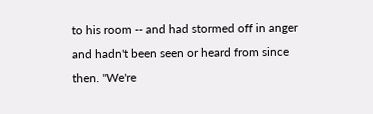to his room -- and had stormed off in anger and hadn't been seen or heard from since then. "We're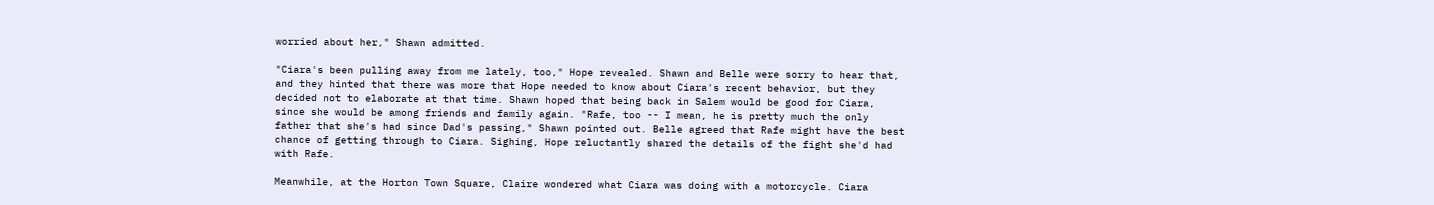worried about her," Shawn admitted.

"Ciara's been pulling away from me lately, too," Hope revealed. Shawn and Belle were sorry to hear that, and they hinted that there was more that Hope needed to know about Ciara's recent behavior, but they decided not to elaborate at that time. Shawn hoped that being back in Salem would be good for Ciara, since she would be among friends and family again. "Rafe, too -- I mean, he is pretty much the only father that she's had since Dad's passing," Shawn pointed out. Belle agreed that Rafe might have the best chance of getting through to Ciara. Sighing, Hope reluctantly shared the details of the fight she'd had with Rafe.

Meanwhile, at the Horton Town Square, Claire wondered what Ciara was doing with a motorcycle. Ciara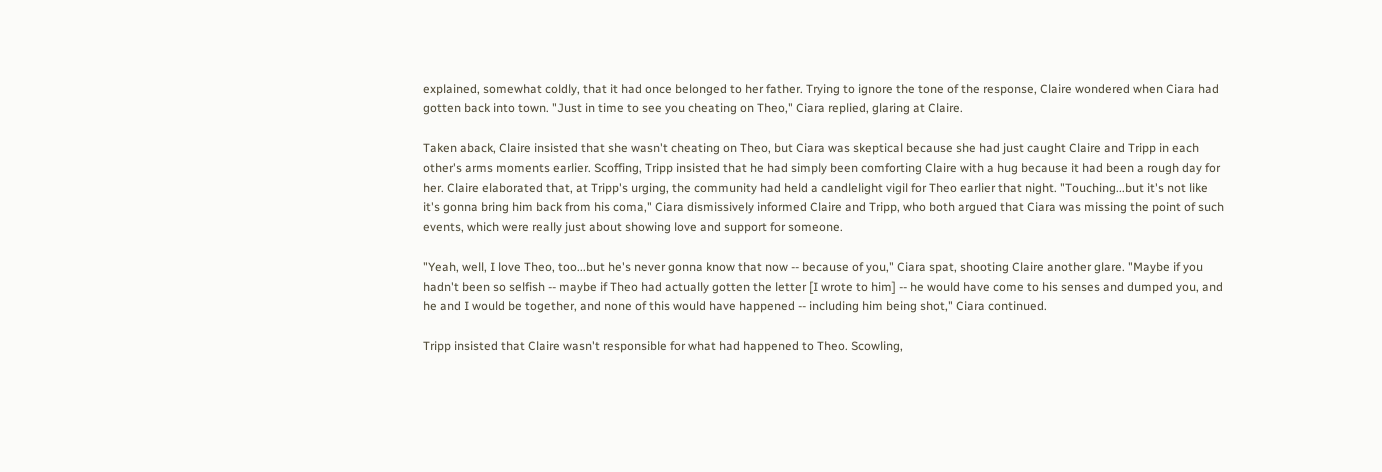explained, somewhat coldly, that it had once belonged to her father. Trying to ignore the tone of the response, Claire wondered when Ciara had gotten back into town. "Just in time to see you cheating on Theo," Ciara replied, glaring at Claire.

Taken aback, Claire insisted that she wasn't cheating on Theo, but Ciara was skeptical because she had just caught Claire and Tripp in each other's arms moments earlier. Scoffing, Tripp insisted that he had simply been comforting Claire with a hug because it had been a rough day for her. Claire elaborated that, at Tripp's urging, the community had held a candlelight vigil for Theo earlier that night. "Touching...but it's not like it's gonna bring him back from his coma," Ciara dismissively informed Claire and Tripp, who both argued that Ciara was missing the point of such events, which were really just about showing love and support for someone.

"Yeah, well, I love Theo, too...but he's never gonna know that now -- because of you," Ciara spat, shooting Claire another glare. "Maybe if you hadn't been so selfish -- maybe if Theo had actually gotten the letter [I wrote to him] -- he would have come to his senses and dumped you, and he and I would be together, and none of this would have happened -- including him being shot," Ciara continued.

Tripp insisted that Claire wasn't responsible for what had happened to Theo. Scowling,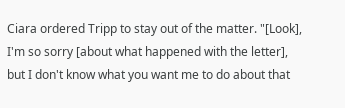Ciara ordered Tripp to stay out of the matter. "[Look], I'm so sorry [about what happened with the letter], but I don't know what you want me to do about that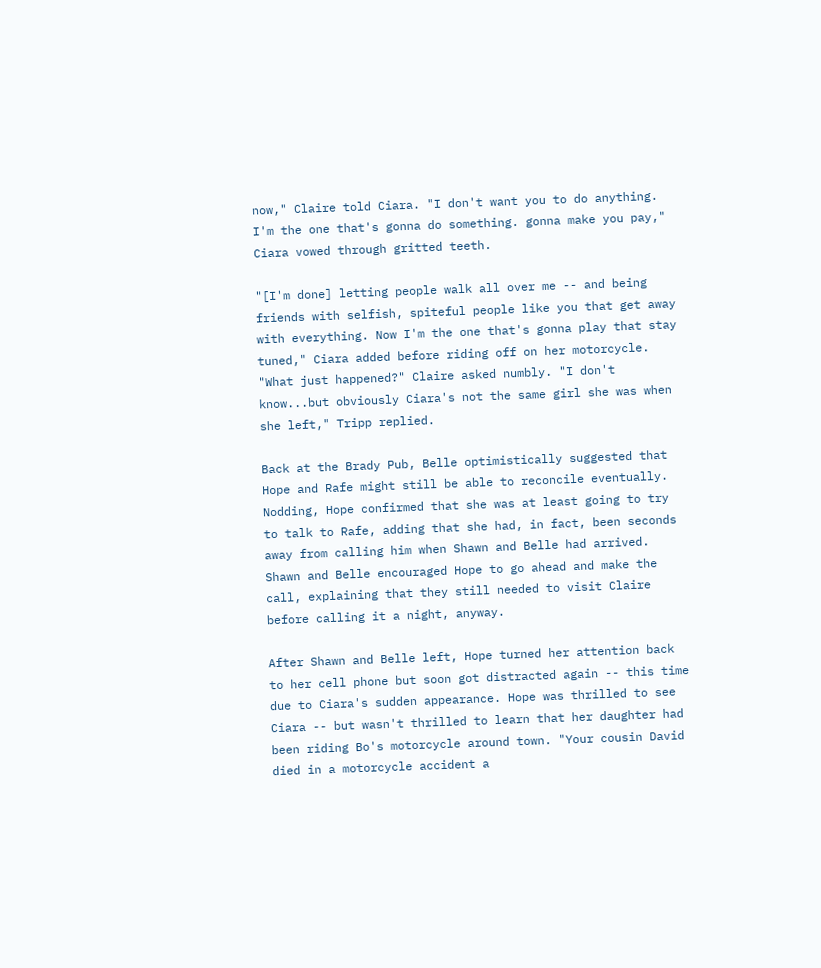now," Claire told Ciara. "I don't want you to do anything. I'm the one that's gonna do something. gonna make you pay," Ciara vowed through gritted teeth.

"[I'm done] letting people walk all over me -- and being friends with selfish, spiteful people like you that get away with everything. Now I'm the one that's gonna play that stay tuned," Ciara added before riding off on her motorcycle. "What just happened?" Claire asked numbly. "I don't know...but obviously Ciara's not the same girl she was when she left," Tripp replied.

Back at the Brady Pub, Belle optimistically suggested that Hope and Rafe might still be able to reconcile eventually. Nodding, Hope confirmed that she was at least going to try to talk to Rafe, adding that she had, in fact, been seconds away from calling him when Shawn and Belle had arrived. Shawn and Belle encouraged Hope to go ahead and make the call, explaining that they still needed to visit Claire before calling it a night, anyway.

After Shawn and Belle left, Hope turned her attention back to her cell phone but soon got distracted again -- this time due to Ciara's sudden appearance. Hope was thrilled to see Ciara -- but wasn't thrilled to learn that her daughter had been riding Bo's motorcycle around town. "Your cousin David died in a motorcycle accident a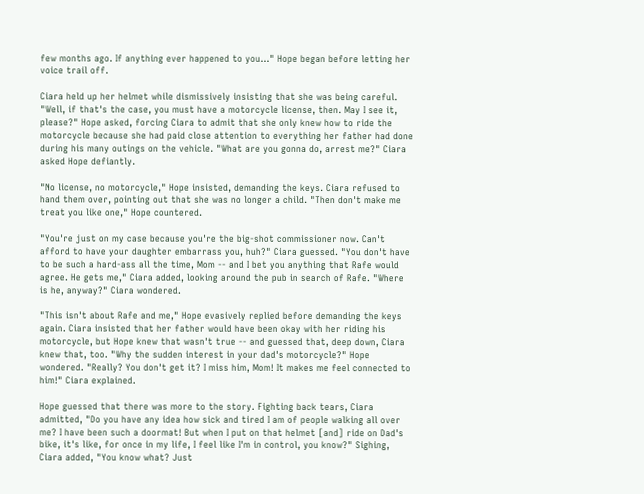few months ago. If anything ever happened to you..." Hope began before letting her voice trail off.

Ciara held up her helmet while dismissively insisting that she was being careful. "Well, if that's the case, you must have a motorcycle license, then. May I see it, please?" Hope asked, forcing Ciara to admit that she only knew how to ride the motorcycle because she had paid close attention to everything her father had done during his many outings on the vehicle. "What are you gonna do, arrest me?" Ciara asked Hope defiantly.

"No license, no motorcycle," Hope insisted, demanding the keys. Ciara refused to hand them over, pointing out that she was no longer a child. "Then don't make me treat you like one," Hope countered.

"You're just on my case because you're the big-shot commissioner now. Can't afford to have your daughter embarrass you, huh?" Ciara guessed. "You don't have to be such a hard-ass all the time, Mom -- and I bet you anything that Rafe would agree. He gets me," Ciara added, looking around the pub in search of Rafe. "Where is he, anyway?" Ciara wondered.

"This isn't about Rafe and me," Hope evasively replied before demanding the keys again. Ciara insisted that her father would have been okay with her riding his motorcycle, but Hope knew that wasn't true -- and guessed that, deep down, Ciara knew that, too. "Why the sudden interest in your dad's motorcycle?" Hope wondered. "Really? You don't get it? I miss him, Mom! It makes me feel connected to him!" Ciara explained.

Hope guessed that there was more to the story. Fighting back tears, Ciara admitted, "Do you have any idea how sick and tired I am of people walking all over me? I have been such a doormat! But when I put on that helmet [and] ride on Dad's bike, it's like, for once in my life, I feel like I'm in control, you know?" Sighing, Ciara added, "You know what? Just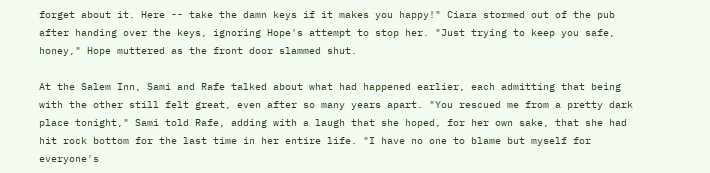forget about it. Here -- take the damn keys if it makes you happy!" Ciara stormed out of the pub after handing over the keys, ignoring Hope's attempt to stop her. "Just trying to keep you safe, honey," Hope muttered as the front door slammed shut.

At the Salem Inn, Sami and Rafe talked about what had happened earlier, each admitting that being with the other still felt great, even after so many years apart. "You rescued me from a pretty dark place tonight," Sami told Rafe, adding with a laugh that she hoped, for her own sake, that she had hit rock bottom for the last time in her entire life. "I have no one to blame but myself for everyone's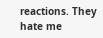reactions. They hate me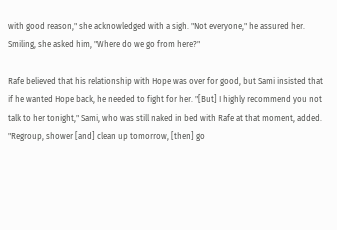with good reason," she acknowledged with a sigh. "Not everyone," he assured her. Smiling, she asked him, "Where do we go from here?"

Rafe believed that his relationship with Hope was over for good, but Sami insisted that if he wanted Hope back, he needed to fight for her. "[But] I highly recommend you not talk to her tonight," Sami, who was still naked in bed with Rafe at that moment, added. "Regroup, shower [and] clean up tomorrow, [then] go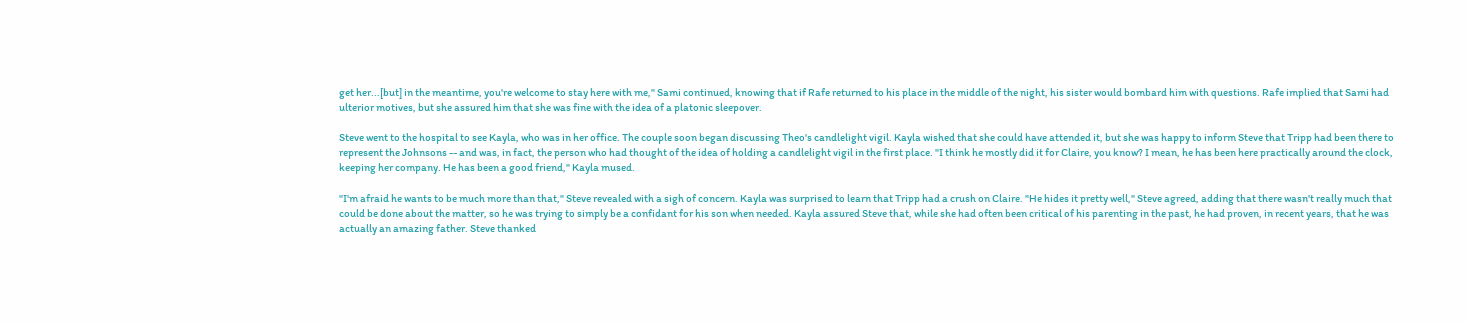get her...[but] in the meantime, you're welcome to stay here with me," Sami continued, knowing that if Rafe returned to his place in the middle of the night, his sister would bombard him with questions. Rafe implied that Sami had ulterior motives, but she assured him that she was fine with the idea of a platonic sleepover.

Steve went to the hospital to see Kayla, who was in her office. The couple soon began discussing Theo's candlelight vigil. Kayla wished that she could have attended it, but she was happy to inform Steve that Tripp had been there to represent the Johnsons -- and was, in fact, the person who had thought of the idea of holding a candlelight vigil in the first place. "I think he mostly did it for Claire, you know? I mean, he has been here practically around the clock, keeping her company. He has been a good friend," Kayla mused.

"I'm afraid he wants to be much more than that," Steve revealed with a sigh of concern. Kayla was surprised to learn that Tripp had a crush on Claire. "He hides it pretty well," Steve agreed, adding that there wasn't really much that could be done about the matter, so he was trying to simply be a confidant for his son when needed. Kayla assured Steve that, while she had often been critical of his parenting in the past, he had proven, in recent years, that he was actually an amazing father. Steve thanked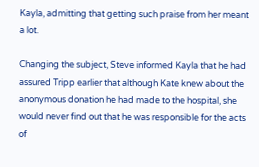Kayla, admitting that getting such praise from her meant a lot.

Changing the subject, Steve informed Kayla that he had assured Tripp earlier that although Kate knew about the anonymous donation he had made to the hospital, she would never find out that he was responsible for the acts of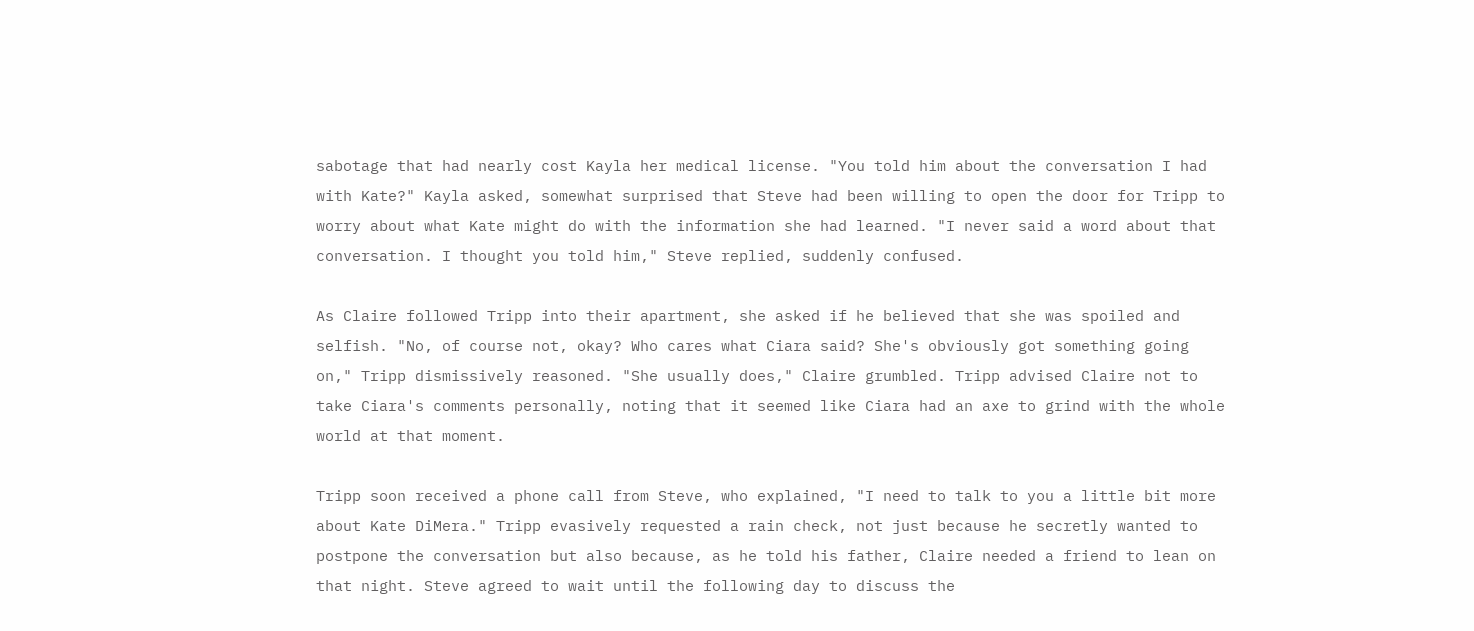sabotage that had nearly cost Kayla her medical license. "You told him about the conversation I had with Kate?" Kayla asked, somewhat surprised that Steve had been willing to open the door for Tripp to worry about what Kate might do with the information she had learned. "I never said a word about that conversation. I thought you told him," Steve replied, suddenly confused.

As Claire followed Tripp into their apartment, she asked if he believed that she was spoiled and selfish. "No, of course not, okay? Who cares what Ciara said? She's obviously got something going on," Tripp dismissively reasoned. "She usually does," Claire grumbled. Tripp advised Claire not to take Ciara's comments personally, noting that it seemed like Ciara had an axe to grind with the whole world at that moment.

Tripp soon received a phone call from Steve, who explained, "I need to talk to you a little bit more about Kate DiMera." Tripp evasively requested a rain check, not just because he secretly wanted to postpone the conversation but also because, as he told his father, Claire needed a friend to lean on that night. Steve agreed to wait until the following day to discuss the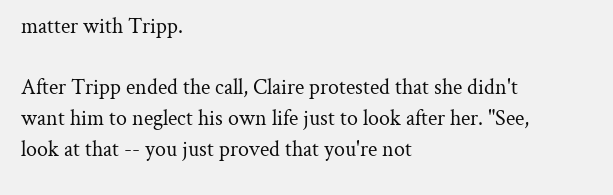matter with Tripp.

After Tripp ended the call, Claire protested that she didn't want him to neglect his own life just to look after her. "See, look at that -- you just proved that you're not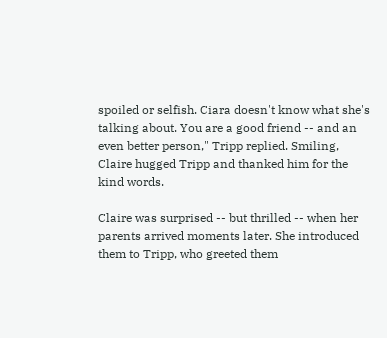spoiled or selfish. Ciara doesn't know what she's talking about. You are a good friend -- and an even better person," Tripp replied. Smiling, Claire hugged Tripp and thanked him for the kind words.

Claire was surprised -- but thrilled -- when her parents arrived moments later. She introduced them to Tripp, who greeted them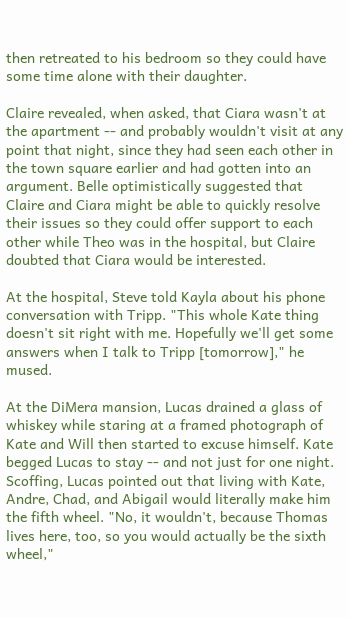then retreated to his bedroom so they could have some time alone with their daughter.

Claire revealed, when asked, that Ciara wasn't at the apartment -- and probably wouldn't visit at any point that night, since they had seen each other in the town square earlier and had gotten into an argument. Belle optimistically suggested that Claire and Ciara might be able to quickly resolve their issues so they could offer support to each other while Theo was in the hospital, but Claire doubted that Ciara would be interested.

At the hospital, Steve told Kayla about his phone conversation with Tripp. "This whole Kate thing doesn't sit right with me. Hopefully we'll get some answers when I talk to Tripp [tomorrow]," he mused.

At the DiMera mansion, Lucas drained a glass of whiskey while staring at a framed photograph of Kate and Will then started to excuse himself. Kate begged Lucas to stay -- and not just for one night. Scoffing, Lucas pointed out that living with Kate, Andre, Chad, and Abigail would literally make him the fifth wheel. "No, it wouldn't, because Thomas lives here, too, so you would actually be the sixth wheel,"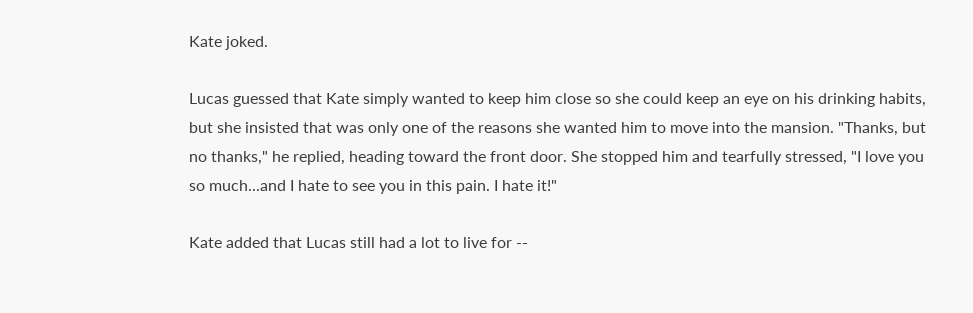Kate joked.

Lucas guessed that Kate simply wanted to keep him close so she could keep an eye on his drinking habits, but she insisted that was only one of the reasons she wanted him to move into the mansion. "Thanks, but no thanks," he replied, heading toward the front door. She stopped him and tearfully stressed, "I love you so much...and I hate to see you in this pain. I hate it!"

Kate added that Lucas still had a lot to live for --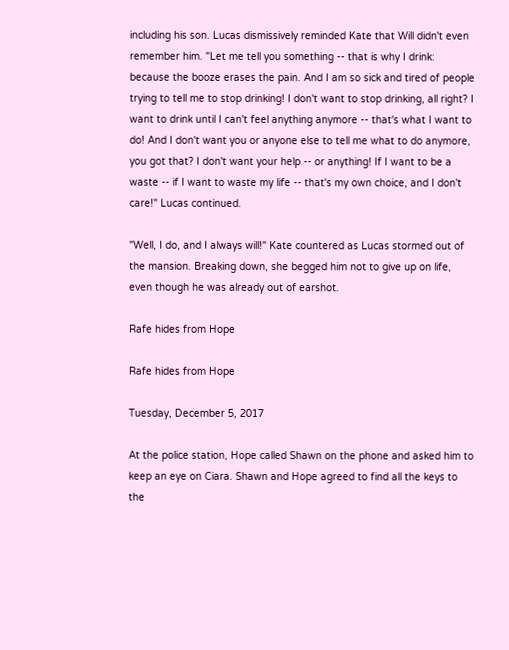including his son. Lucas dismissively reminded Kate that Will didn't even remember him. "Let me tell you something -- that is why I drink: because the booze erases the pain. And I am so sick and tired of people trying to tell me to stop drinking! I don't want to stop drinking, all right? I want to drink until I can't feel anything anymore -- that's what I want to do! And I don't want you or anyone else to tell me what to do anymore, you got that? I don't want your help -- or anything! If I want to be a waste -- if I want to waste my life -- that's my own choice, and I don't care!" Lucas continued.

"Well, I do, and I always will!" Kate countered as Lucas stormed out of the mansion. Breaking down, she begged him not to give up on life, even though he was already out of earshot.

Rafe hides from Hope

Rafe hides from Hope

Tuesday, December 5, 2017

At the police station, Hope called Shawn on the phone and asked him to keep an eye on Ciara. Shawn and Hope agreed to find all the keys to the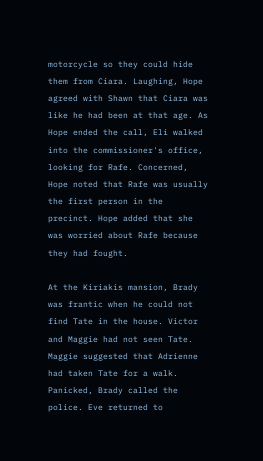motorcycle so they could hide them from Ciara. Laughing, Hope agreed with Shawn that Ciara was like he had been at that age. As Hope ended the call, Eli walked into the commissioner's office, looking for Rafe. Concerned, Hope noted that Rafe was usually the first person in the precinct. Hope added that she was worried about Rafe because they had fought.

At the Kiriakis mansion, Brady was frantic when he could not find Tate in the house. Victor and Maggie had not seen Tate. Maggie suggested that Adrienne had taken Tate for a walk. Panicked, Brady called the police. Eve returned to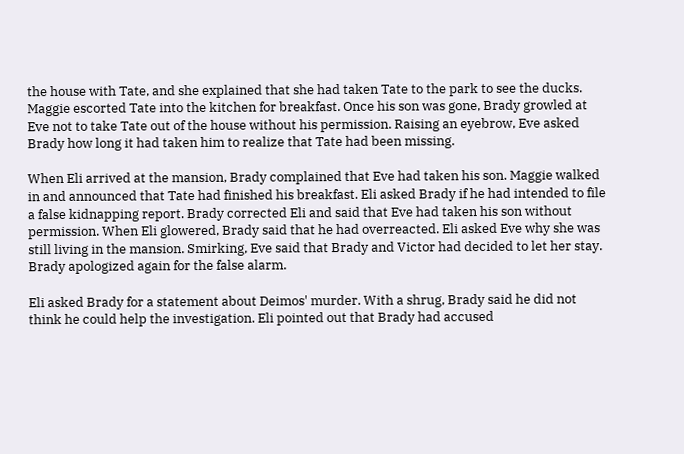the house with Tate, and she explained that she had taken Tate to the park to see the ducks. Maggie escorted Tate into the kitchen for breakfast. Once his son was gone, Brady growled at Eve not to take Tate out of the house without his permission. Raising an eyebrow, Eve asked Brady how long it had taken him to realize that Tate had been missing.

When Eli arrived at the mansion, Brady complained that Eve had taken his son. Maggie walked in and announced that Tate had finished his breakfast. Eli asked Brady if he had intended to file a false kidnapping report. Brady corrected Eli and said that Eve had taken his son without permission. When Eli glowered, Brady said that he had overreacted. Eli asked Eve why she was still living in the mansion. Smirking, Eve said that Brady and Victor had decided to let her stay. Brady apologized again for the false alarm.

Eli asked Brady for a statement about Deimos' murder. With a shrug, Brady said he did not think he could help the investigation. Eli pointed out that Brady had accused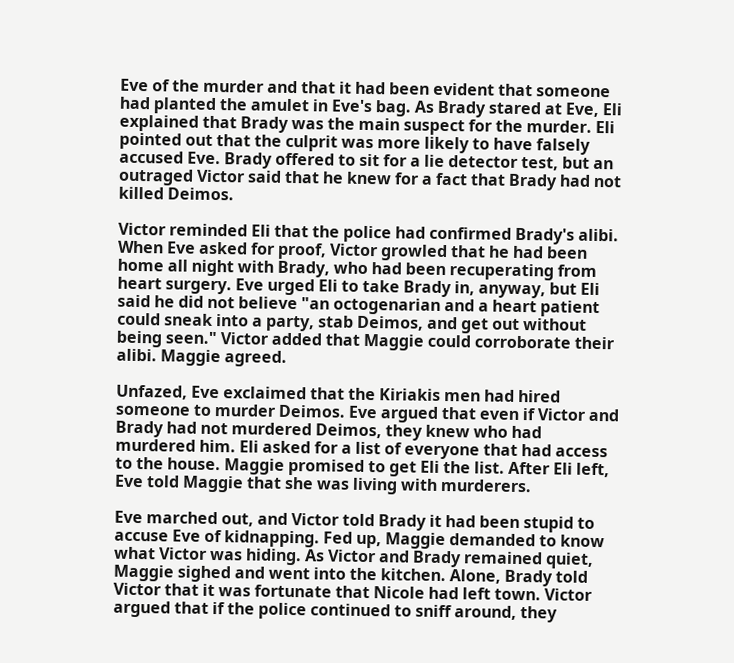Eve of the murder and that it had been evident that someone had planted the amulet in Eve's bag. As Brady stared at Eve, Eli explained that Brady was the main suspect for the murder. Eli pointed out that the culprit was more likely to have falsely accused Eve. Brady offered to sit for a lie detector test, but an outraged Victor said that he knew for a fact that Brady had not killed Deimos.

Victor reminded Eli that the police had confirmed Brady's alibi. When Eve asked for proof, Victor growled that he had been home all night with Brady, who had been recuperating from heart surgery. Eve urged Eli to take Brady in, anyway, but Eli said he did not believe "an octogenarian and a heart patient could sneak into a party, stab Deimos, and get out without being seen." Victor added that Maggie could corroborate their alibi. Maggie agreed.

Unfazed, Eve exclaimed that the Kiriakis men had hired someone to murder Deimos. Eve argued that even if Victor and Brady had not murdered Deimos, they knew who had murdered him. Eli asked for a list of everyone that had access to the house. Maggie promised to get Eli the list. After Eli left, Eve told Maggie that she was living with murderers.

Eve marched out, and Victor told Brady it had been stupid to accuse Eve of kidnapping. Fed up, Maggie demanded to know what Victor was hiding. As Victor and Brady remained quiet, Maggie sighed and went into the kitchen. Alone, Brady told Victor that it was fortunate that Nicole had left town. Victor argued that if the police continued to sniff around, they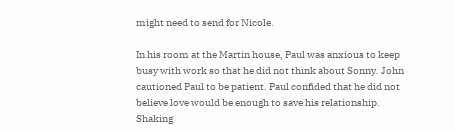might need to send for Nicole.

In his room at the Martin house, Paul was anxious to keep busy with work so that he did not think about Sonny. John cautioned Paul to be patient. Paul confided that he did not believe love would be enough to save his relationship. Shaking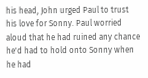his head, John urged Paul to trust his love for Sonny. Paul worried aloud that he had ruined any chance he'd had to hold onto Sonny when he had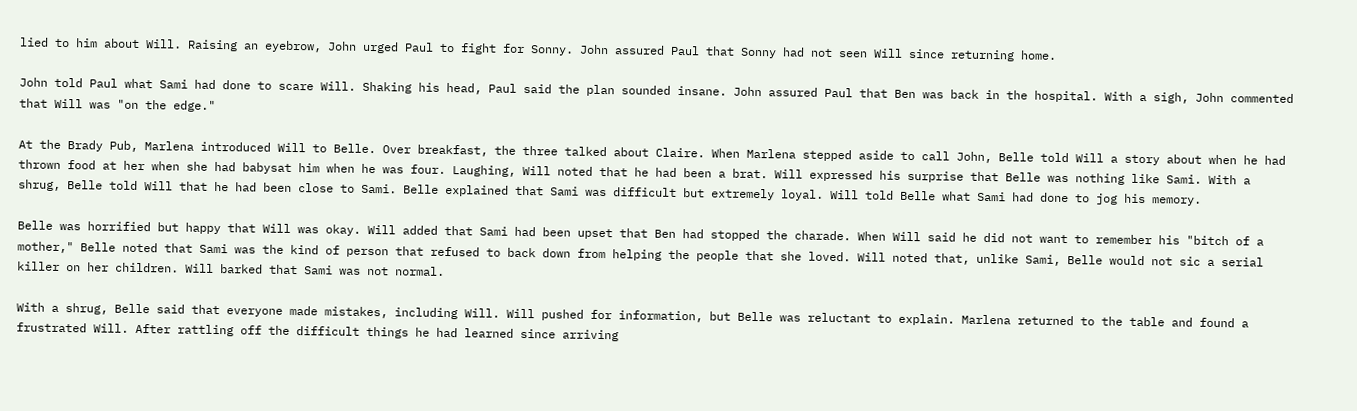lied to him about Will. Raising an eyebrow, John urged Paul to fight for Sonny. John assured Paul that Sonny had not seen Will since returning home.

John told Paul what Sami had done to scare Will. Shaking his head, Paul said the plan sounded insane. John assured Paul that Ben was back in the hospital. With a sigh, John commented that Will was "on the edge."

At the Brady Pub, Marlena introduced Will to Belle. Over breakfast, the three talked about Claire. When Marlena stepped aside to call John, Belle told Will a story about when he had thrown food at her when she had babysat him when he was four. Laughing, Will noted that he had been a brat. Will expressed his surprise that Belle was nothing like Sami. With a shrug, Belle told Will that he had been close to Sami. Belle explained that Sami was difficult but extremely loyal. Will told Belle what Sami had done to jog his memory.

Belle was horrified but happy that Will was okay. Will added that Sami had been upset that Ben had stopped the charade. When Will said he did not want to remember his "bitch of a mother," Belle noted that Sami was the kind of person that refused to back down from helping the people that she loved. Will noted that, unlike Sami, Belle would not sic a serial killer on her children. Will barked that Sami was not normal.

With a shrug, Belle said that everyone made mistakes, including Will. Will pushed for information, but Belle was reluctant to explain. Marlena returned to the table and found a frustrated Will. After rattling off the difficult things he had learned since arriving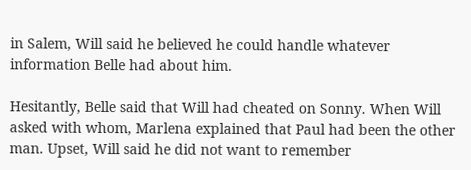in Salem, Will said he believed he could handle whatever information Belle had about him.

Hesitantly, Belle said that Will had cheated on Sonny. When Will asked with whom, Marlena explained that Paul had been the other man. Upset, Will said he did not want to remember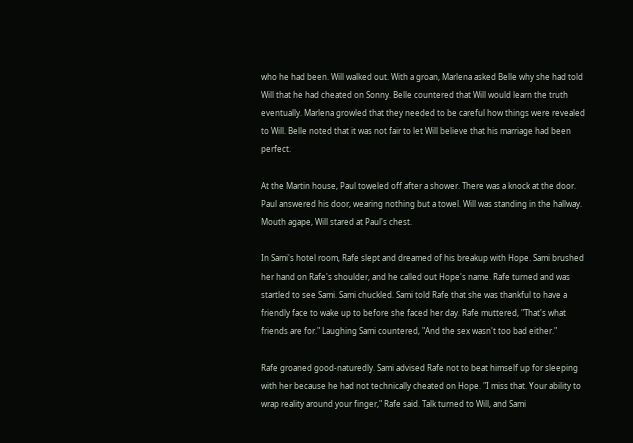who he had been. Will walked out. With a groan, Marlena asked Belle why she had told Will that he had cheated on Sonny. Belle countered that Will would learn the truth eventually. Marlena growled that they needed to be careful how things were revealed to Will. Belle noted that it was not fair to let Will believe that his marriage had been perfect.

At the Martin house, Paul toweled off after a shower. There was a knock at the door. Paul answered his door, wearing nothing but a towel. Will was standing in the hallway. Mouth agape, Will stared at Paul's chest.

In Sami's hotel room, Rafe slept and dreamed of his breakup with Hope. Sami brushed her hand on Rafe's shoulder, and he called out Hope's name. Rafe turned and was startled to see Sami. Sami chuckled. Sami told Rafe that she was thankful to have a friendly face to wake up to before she faced her day. Rafe muttered, "That's what friends are for." Laughing Sami countered, "And the sex wasn't too bad either."

Rafe groaned good-naturedly. Sami advised Rafe not to beat himself up for sleeping with her because he had not technically cheated on Hope. "I miss that. Your ability to wrap reality around your finger," Rafe said. Talk turned to Will, and Sami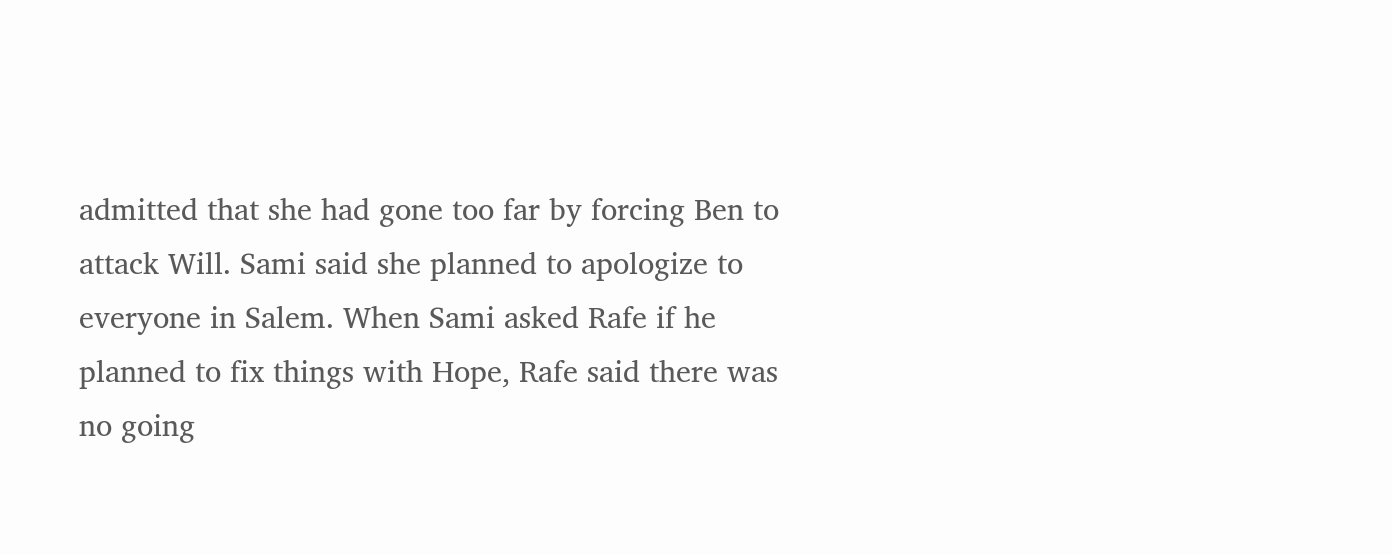admitted that she had gone too far by forcing Ben to attack Will. Sami said she planned to apologize to everyone in Salem. When Sami asked Rafe if he planned to fix things with Hope, Rafe said there was no going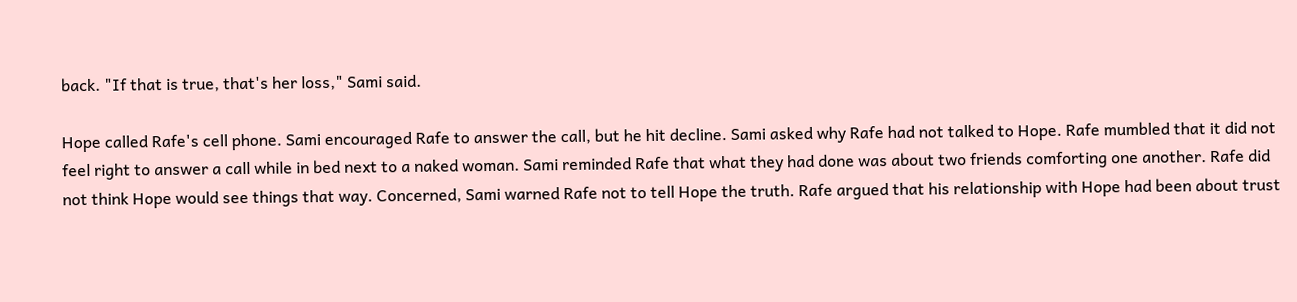back. "If that is true, that's her loss," Sami said.

Hope called Rafe's cell phone. Sami encouraged Rafe to answer the call, but he hit decline. Sami asked why Rafe had not talked to Hope. Rafe mumbled that it did not feel right to answer a call while in bed next to a naked woman. Sami reminded Rafe that what they had done was about two friends comforting one another. Rafe did not think Hope would see things that way. Concerned, Sami warned Rafe not to tell Hope the truth. Rafe argued that his relationship with Hope had been about trust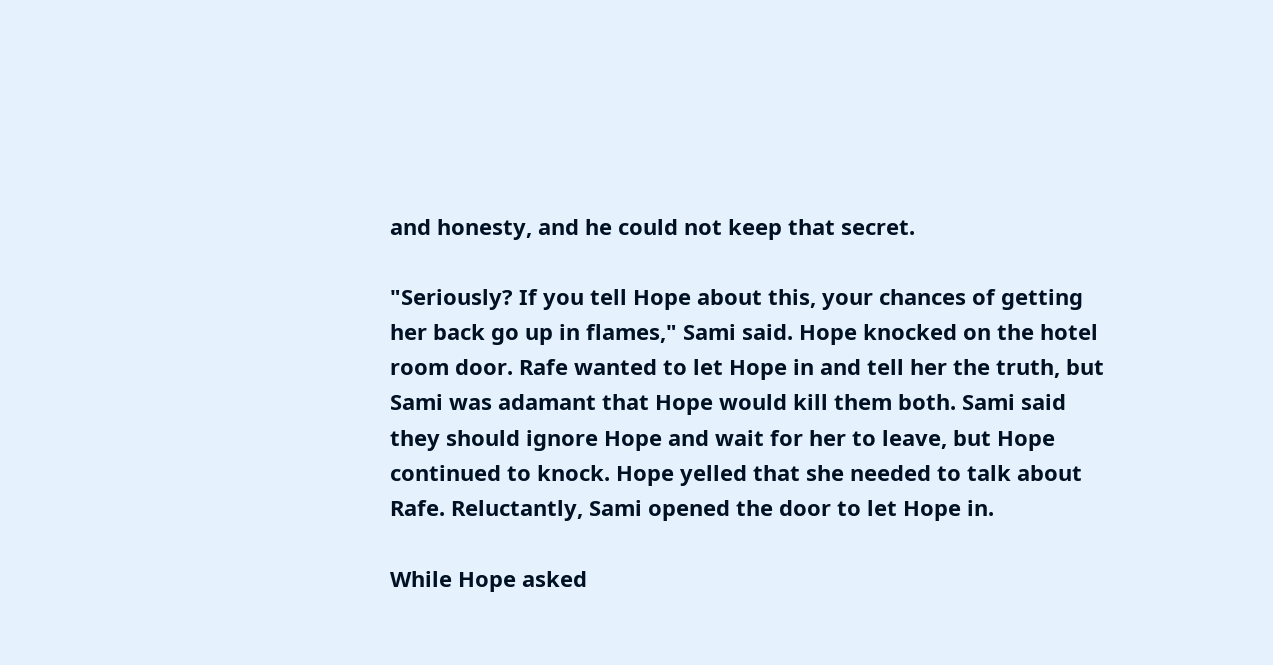and honesty, and he could not keep that secret.

"Seriously? If you tell Hope about this, your chances of getting her back go up in flames," Sami said. Hope knocked on the hotel room door. Rafe wanted to let Hope in and tell her the truth, but Sami was adamant that Hope would kill them both. Sami said they should ignore Hope and wait for her to leave, but Hope continued to knock. Hope yelled that she needed to talk about Rafe. Reluctantly, Sami opened the door to let Hope in.

While Hope asked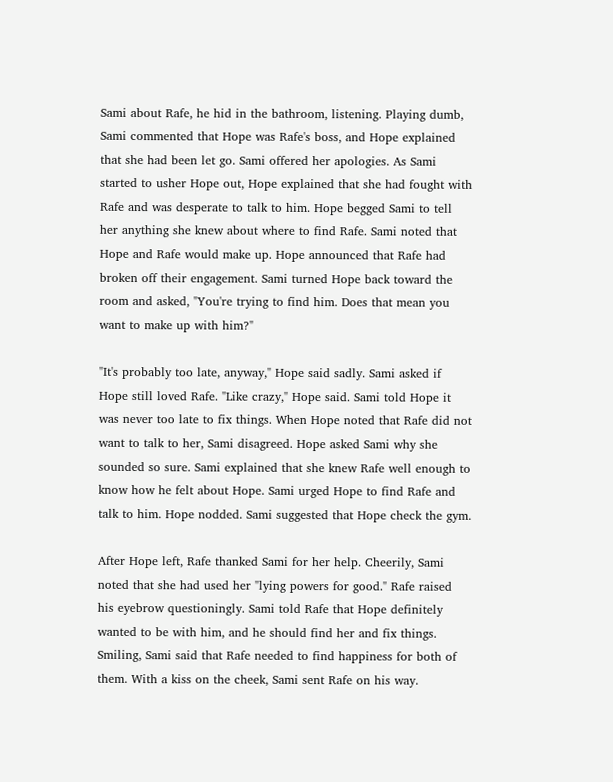Sami about Rafe, he hid in the bathroom, listening. Playing dumb, Sami commented that Hope was Rafe's boss, and Hope explained that she had been let go. Sami offered her apologies. As Sami started to usher Hope out, Hope explained that she had fought with Rafe and was desperate to talk to him. Hope begged Sami to tell her anything she knew about where to find Rafe. Sami noted that Hope and Rafe would make up. Hope announced that Rafe had broken off their engagement. Sami turned Hope back toward the room and asked, "You're trying to find him. Does that mean you want to make up with him?"

"It's probably too late, anyway," Hope said sadly. Sami asked if Hope still loved Rafe. "Like crazy," Hope said. Sami told Hope it was never too late to fix things. When Hope noted that Rafe did not want to talk to her, Sami disagreed. Hope asked Sami why she sounded so sure. Sami explained that she knew Rafe well enough to know how he felt about Hope. Sami urged Hope to find Rafe and talk to him. Hope nodded. Sami suggested that Hope check the gym.

After Hope left, Rafe thanked Sami for her help. Cheerily, Sami noted that she had used her "lying powers for good." Rafe raised his eyebrow questioningly. Sami told Rafe that Hope definitely wanted to be with him, and he should find her and fix things. Smiling, Sami said that Rafe needed to find happiness for both of them. With a kiss on the cheek, Sami sent Rafe on his way.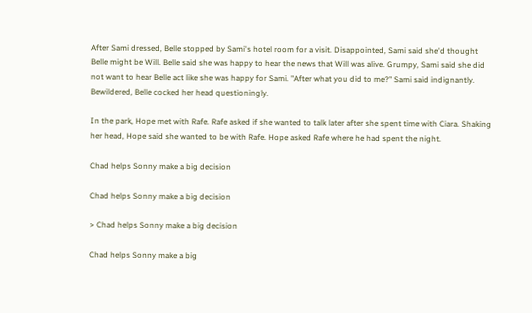After Sami dressed, Belle stopped by Sami's hotel room for a visit. Disappointed, Sami said she'd thought Belle might be Will. Belle said she was happy to hear the news that Will was alive. Grumpy, Sami said she did not want to hear Belle act like she was happy for Sami. "After what you did to me?" Sami said indignantly. Bewildered, Belle cocked her head questioningly.

In the park, Hope met with Rafe. Rafe asked if she wanted to talk later after she spent time with Ciara. Shaking her head, Hope said she wanted to be with Rafe. Hope asked Rafe where he had spent the night.

Chad helps Sonny make a big decision

Chad helps Sonny make a big decision

> Chad helps Sonny make a big decision

Chad helps Sonny make a big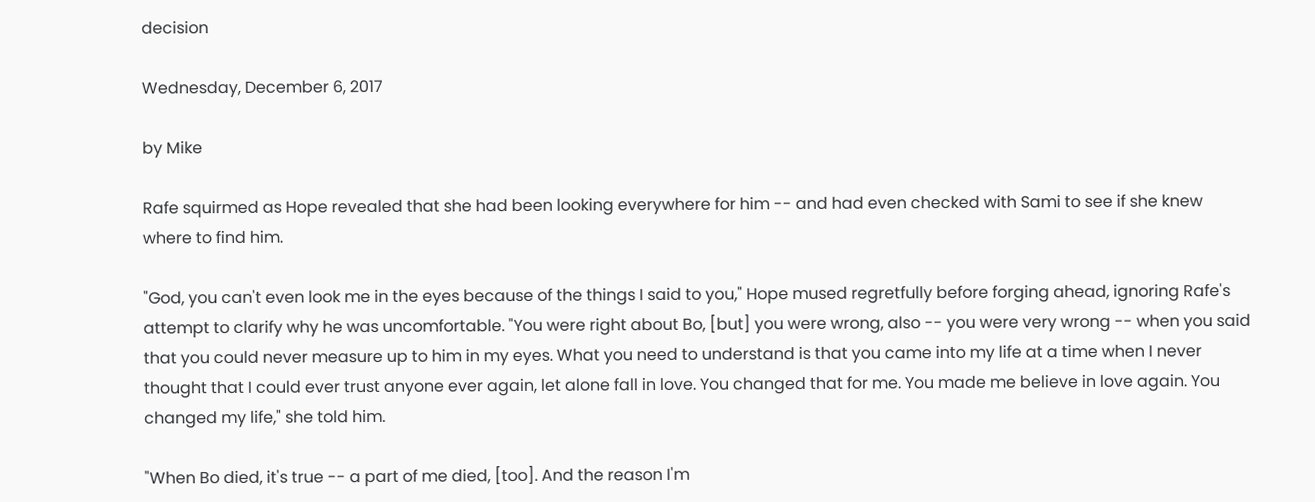decision

Wednesday, December 6, 2017

by Mike

Rafe squirmed as Hope revealed that she had been looking everywhere for him -- and had even checked with Sami to see if she knew where to find him.

"God, you can't even look me in the eyes because of the things I said to you," Hope mused regretfully before forging ahead, ignoring Rafe's attempt to clarify why he was uncomfortable. "You were right about Bo, [but] you were wrong, also -- you were very wrong -- when you said that you could never measure up to him in my eyes. What you need to understand is that you came into my life at a time when I never thought that I could ever trust anyone ever again, let alone fall in love. You changed that for me. You made me believe in love again. You changed my life," she told him.

"When Bo died, it's true -- a part of me died, [too]. And the reason I'm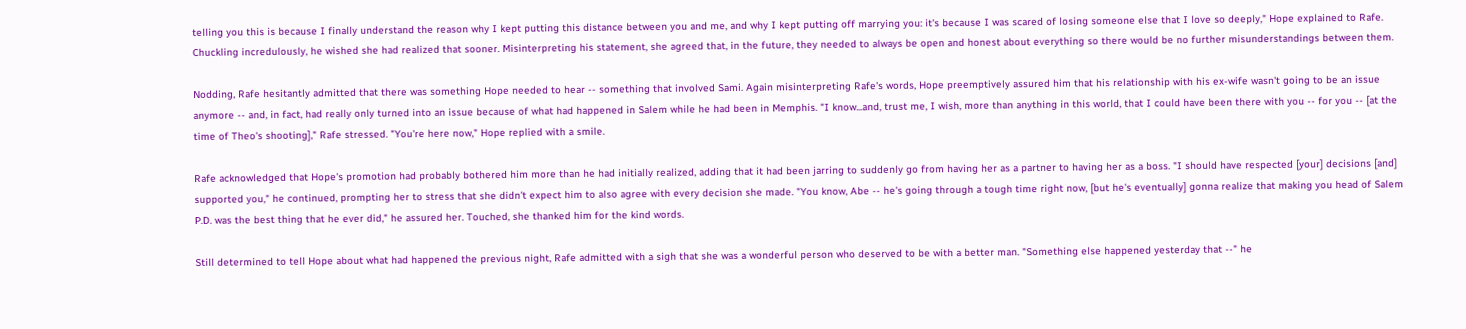telling you this is because I finally understand the reason why I kept putting this distance between you and me, and why I kept putting off marrying you: it's because I was scared of losing someone else that I love so deeply," Hope explained to Rafe. Chuckling incredulously, he wished she had realized that sooner. Misinterpreting his statement, she agreed that, in the future, they needed to always be open and honest about everything so there would be no further misunderstandings between them.

Nodding, Rafe hesitantly admitted that there was something Hope needed to hear -- something that involved Sami. Again misinterpreting Rafe's words, Hope preemptively assured him that his relationship with his ex-wife wasn't going to be an issue anymore -- and, in fact, had really only turned into an issue because of what had happened in Salem while he had been in Memphis. "I know...and, trust me, I wish, more than anything in this world, that I could have been there with you -- for you -- [at the time of Theo's shooting]," Rafe stressed. "You're here now," Hope replied with a smile.

Rafe acknowledged that Hope's promotion had probably bothered him more than he had initially realized, adding that it had been jarring to suddenly go from having her as a partner to having her as a boss. "I should have respected [your] decisions [and] supported you," he continued, prompting her to stress that she didn't expect him to also agree with every decision she made. "You know, Abe -- he's going through a tough time right now, [but he's eventually] gonna realize that making you head of Salem P.D. was the best thing that he ever did," he assured her. Touched, she thanked him for the kind words.

Still determined to tell Hope about what had happened the previous night, Rafe admitted with a sigh that she was a wonderful person who deserved to be with a better man. "Something else happened yesterday that --" he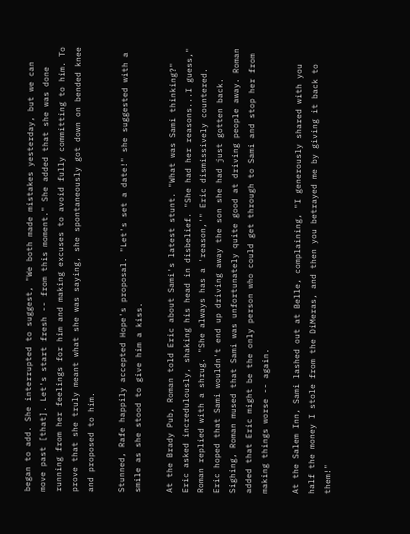began to add. She interrupted to suggest, "We both made mistakes yesterday, but we can move past [that]. Let's start fresh -- from this moment." She added that she was done running from her feelings for him and making excuses to avoid fully committing to him. To prove that she truly meant what she was saying, she spontaneously got down on bended knee and proposed to him.

Stunned, Rafe happily accepted Hope's proposal. "Let's set a date!" she suggested with a smile as she stood to give him a kiss.

At the Brady Pub, Roman told Eric about Sami's latest stunt. "What was Sami thinking?" Eric asked incredulously, shaking his head in disbelief. "She had her reasons...I guess," Roman replied with a shrug. "She always has a 'reason,'" Eric dismissively countered. Eric hoped that Sami wouldn't end up driving away the son she had just gotten back. Sighing, Roman mused that Sami was unfortunately quite good at driving people away. Roman added that Eric might be the only person who could get through to Sami and stop her from making things worse -- again.

At the Salem Inn, Sami lashed out at Belle, complaining, "I generously shared with you half the money I stole from the DiMeras, and then you betrayed me by giving it back to them!"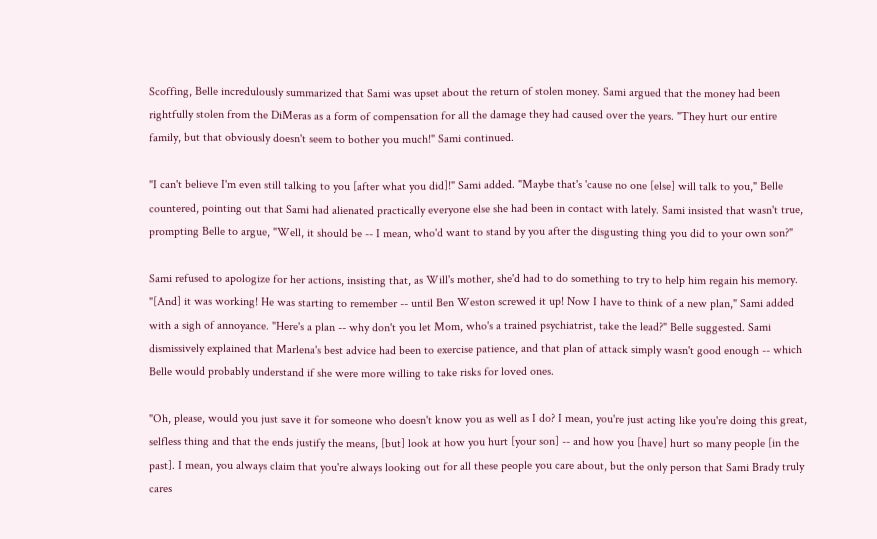Scoffing, Belle incredulously summarized that Sami was upset about the return of stolen money. Sami argued that the money had been rightfully stolen from the DiMeras as a form of compensation for all the damage they had caused over the years. "They hurt our entire family, but that obviously doesn't seem to bother you much!" Sami continued.

"I can't believe I'm even still talking to you [after what you did]!" Sami added. "Maybe that's 'cause no one [else] will talk to you," Belle countered, pointing out that Sami had alienated practically everyone else she had been in contact with lately. Sami insisted that wasn't true, prompting Belle to argue, "Well, it should be -- I mean, who'd want to stand by you after the disgusting thing you did to your own son?"

Sami refused to apologize for her actions, insisting that, as Will's mother, she'd had to do something to try to help him regain his memory. "[And] it was working! He was starting to remember -- until Ben Weston screwed it up! Now I have to think of a new plan," Sami added with a sigh of annoyance. "Here's a plan -- why don't you let Mom, who's a trained psychiatrist, take the lead?" Belle suggested. Sami dismissively explained that Marlena's best advice had been to exercise patience, and that plan of attack simply wasn't good enough -- which Belle would probably understand if she were more willing to take risks for loved ones.

"Oh, please, would you just save it for someone who doesn't know you as well as I do? I mean, you're just acting like you're doing this great, selfless thing and that the ends justify the means, [but] look at how you hurt [your son] -- and how you [have] hurt so many people [in the past]. I mean, you always claim that you're always looking out for all these people you care about, but the only person that Sami Brady truly cares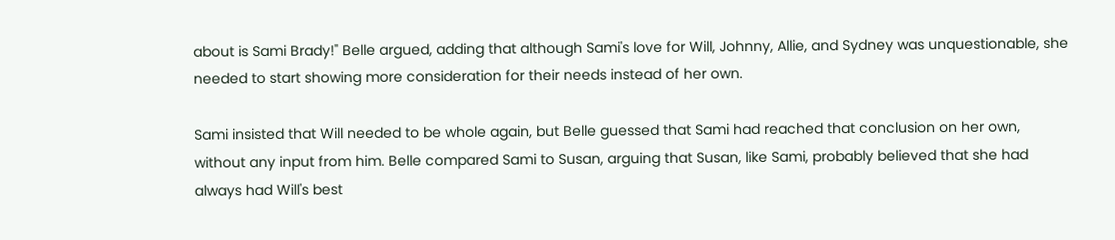about is Sami Brady!" Belle argued, adding that although Sami's love for Will, Johnny, Allie, and Sydney was unquestionable, she needed to start showing more consideration for their needs instead of her own.

Sami insisted that Will needed to be whole again, but Belle guessed that Sami had reached that conclusion on her own, without any input from him. Belle compared Sami to Susan, arguing that Susan, like Sami, probably believed that she had always had Will's best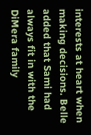interests at heart when making decisions. Belle added that Sami had always fit in with the DiMera family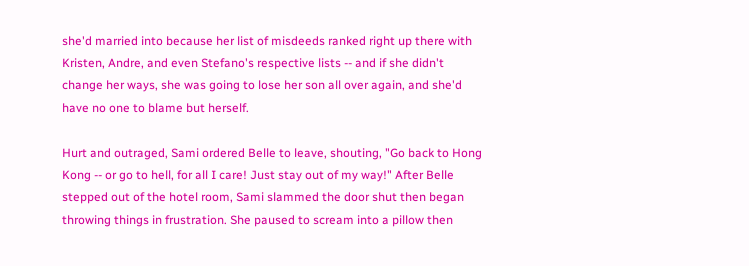she'd married into because her list of misdeeds ranked right up there with Kristen, Andre, and even Stefano's respective lists -- and if she didn't change her ways, she was going to lose her son all over again, and she'd have no one to blame but herself.

Hurt and outraged, Sami ordered Belle to leave, shouting, "Go back to Hong Kong -- or go to hell, for all I care! Just stay out of my way!" After Belle stepped out of the hotel room, Sami slammed the door shut then began throwing things in frustration. She paused to scream into a pillow then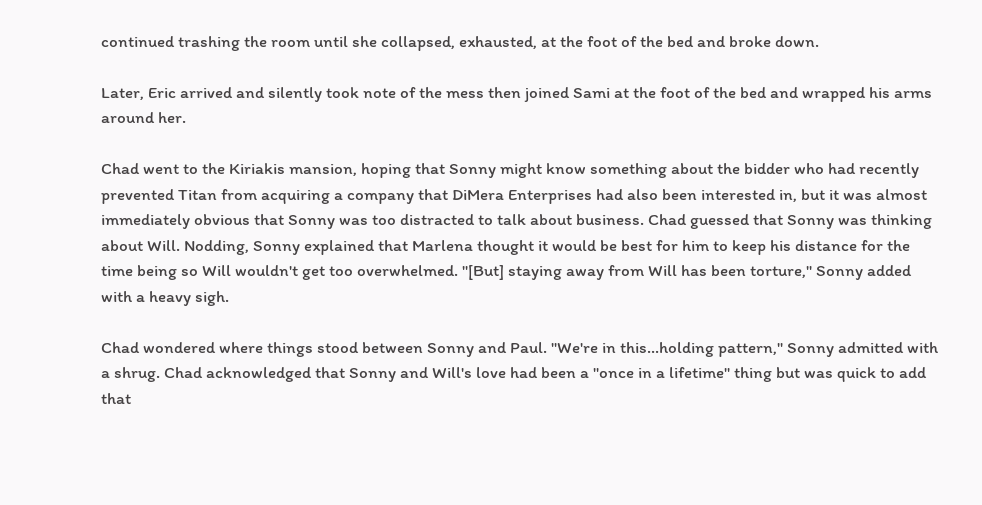continued trashing the room until she collapsed, exhausted, at the foot of the bed and broke down.

Later, Eric arrived and silently took note of the mess then joined Sami at the foot of the bed and wrapped his arms around her.

Chad went to the Kiriakis mansion, hoping that Sonny might know something about the bidder who had recently prevented Titan from acquiring a company that DiMera Enterprises had also been interested in, but it was almost immediately obvious that Sonny was too distracted to talk about business. Chad guessed that Sonny was thinking about Will. Nodding, Sonny explained that Marlena thought it would be best for him to keep his distance for the time being so Will wouldn't get too overwhelmed. "[But] staying away from Will has been torture," Sonny added with a heavy sigh.

Chad wondered where things stood between Sonny and Paul. "We're in this...holding pattern," Sonny admitted with a shrug. Chad acknowledged that Sonny and Will's love had been a "once in a lifetime" thing but was quick to add that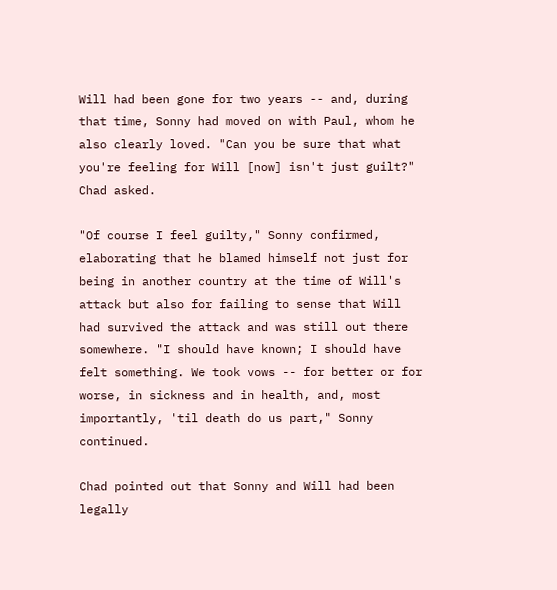Will had been gone for two years -- and, during that time, Sonny had moved on with Paul, whom he also clearly loved. "Can you be sure that what you're feeling for Will [now] isn't just guilt?" Chad asked.

"Of course I feel guilty," Sonny confirmed, elaborating that he blamed himself not just for being in another country at the time of Will's attack but also for failing to sense that Will had survived the attack and was still out there somewhere. "I should have known; I should have felt something. We took vows -- for better or for worse, in sickness and in health, and, most importantly, 'til death do us part," Sonny continued.

Chad pointed out that Sonny and Will had been legally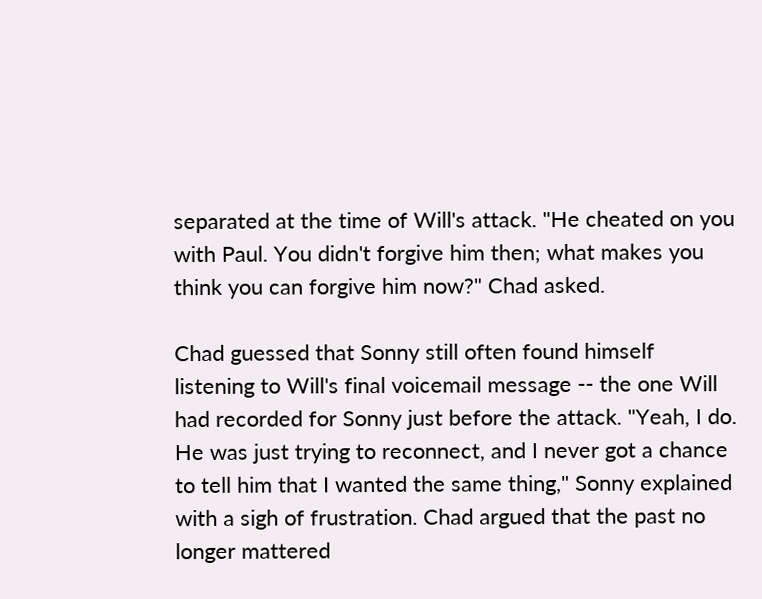separated at the time of Will's attack. "He cheated on you with Paul. You didn't forgive him then; what makes you think you can forgive him now?" Chad asked.

Chad guessed that Sonny still often found himself listening to Will's final voicemail message -- the one Will had recorded for Sonny just before the attack. "Yeah, I do. He was just trying to reconnect, and I never got a chance to tell him that I wanted the same thing," Sonny explained with a sigh of frustration. Chad argued that the past no longer mattered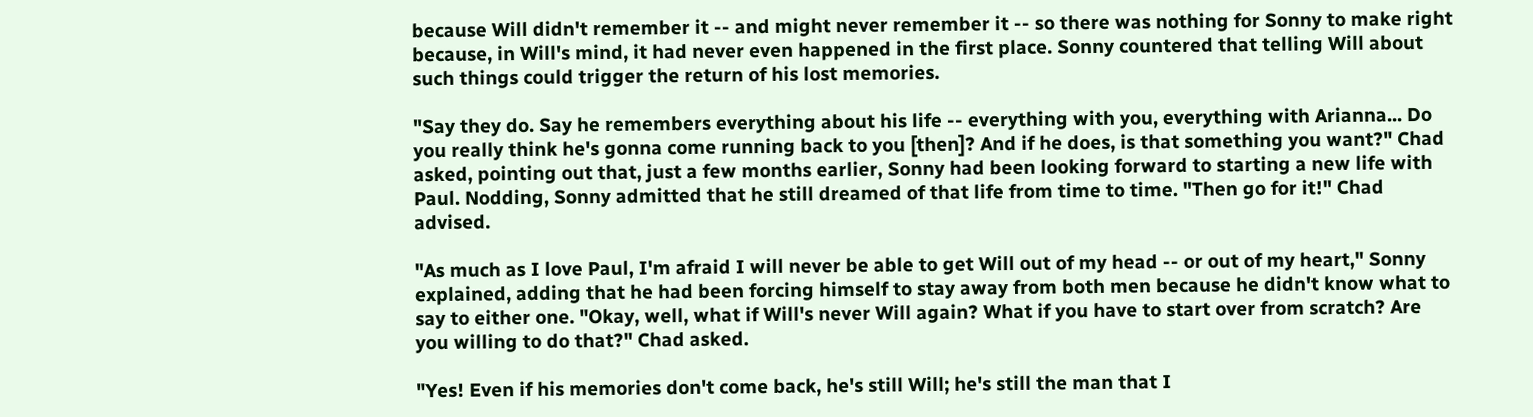because Will didn't remember it -- and might never remember it -- so there was nothing for Sonny to make right because, in Will's mind, it had never even happened in the first place. Sonny countered that telling Will about such things could trigger the return of his lost memories.

"Say they do. Say he remembers everything about his life -- everything with you, everything with Arianna... Do you really think he's gonna come running back to you [then]? And if he does, is that something you want?" Chad asked, pointing out that, just a few months earlier, Sonny had been looking forward to starting a new life with Paul. Nodding, Sonny admitted that he still dreamed of that life from time to time. "Then go for it!" Chad advised.

"As much as I love Paul, I'm afraid I will never be able to get Will out of my head -- or out of my heart," Sonny explained, adding that he had been forcing himself to stay away from both men because he didn't know what to say to either one. "Okay, well, what if Will's never Will again? What if you have to start over from scratch? Are you willing to do that?" Chad asked.

"Yes! Even if his memories don't come back, he's still Will; he's still the man that I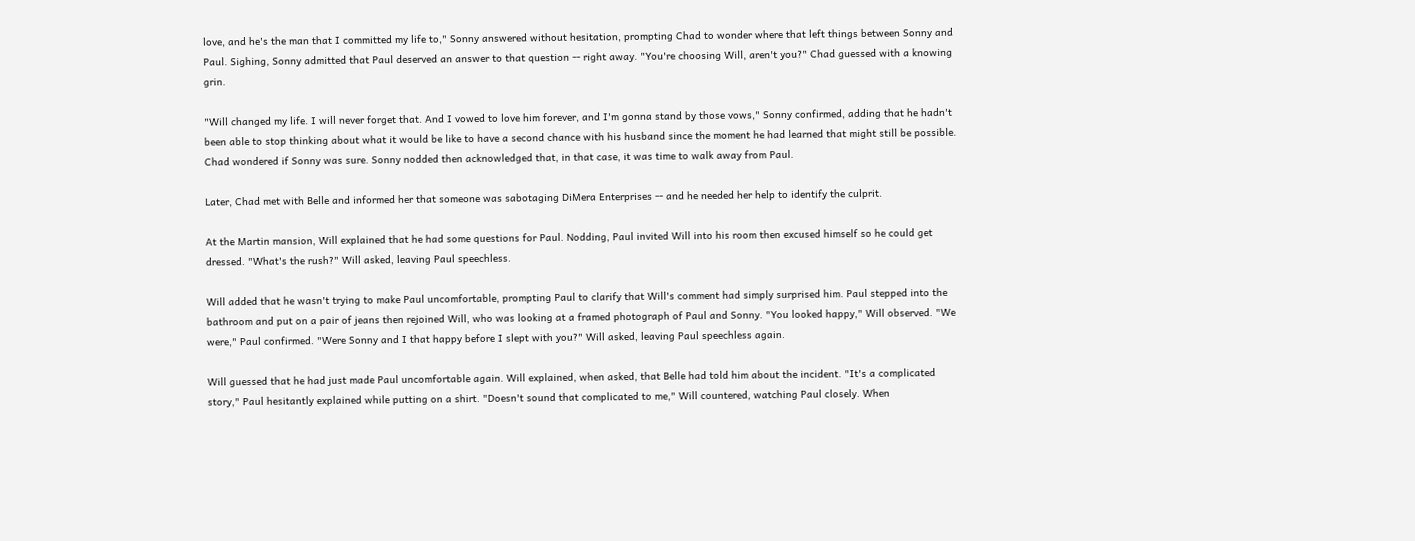love, and he's the man that I committed my life to," Sonny answered without hesitation, prompting Chad to wonder where that left things between Sonny and Paul. Sighing, Sonny admitted that Paul deserved an answer to that question -- right away. "You're choosing Will, aren't you?" Chad guessed with a knowing grin.

"Will changed my life. I will never forget that. And I vowed to love him forever, and I'm gonna stand by those vows," Sonny confirmed, adding that he hadn't been able to stop thinking about what it would be like to have a second chance with his husband since the moment he had learned that might still be possible. Chad wondered if Sonny was sure. Sonny nodded then acknowledged that, in that case, it was time to walk away from Paul.

Later, Chad met with Belle and informed her that someone was sabotaging DiMera Enterprises -- and he needed her help to identify the culprit.

At the Martin mansion, Will explained that he had some questions for Paul. Nodding, Paul invited Will into his room then excused himself so he could get dressed. "What's the rush?" Will asked, leaving Paul speechless.

Will added that he wasn't trying to make Paul uncomfortable, prompting Paul to clarify that Will's comment had simply surprised him. Paul stepped into the bathroom and put on a pair of jeans then rejoined Will, who was looking at a framed photograph of Paul and Sonny. "You looked happy," Will observed. "We were," Paul confirmed. "Were Sonny and I that happy before I slept with you?" Will asked, leaving Paul speechless again.

Will guessed that he had just made Paul uncomfortable again. Will explained, when asked, that Belle had told him about the incident. "It's a complicated story," Paul hesitantly explained while putting on a shirt. "Doesn't sound that complicated to me," Will countered, watching Paul closely. When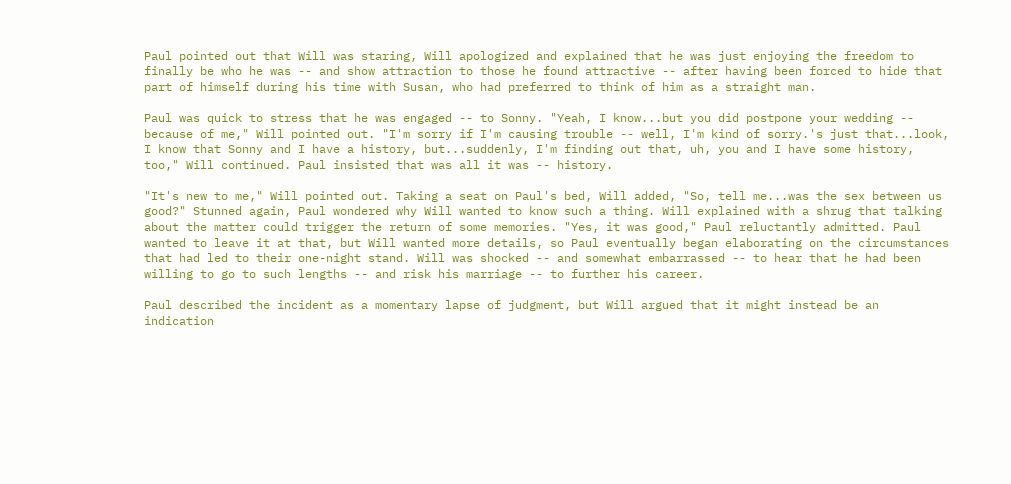Paul pointed out that Will was staring, Will apologized and explained that he was just enjoying the freedom to finally be who he was -- and show attraction to those he found attractive -- after having been forced to hide that part of himself during his time with Susan, who had preferred to think of him as a straight man.

Paul was quick to stress that he was engaged -- to Sonny. "Yeah, I know...but you did postpone your wedding -- because of me," Will pointed out. "I'm sorry if I'm causing trouble -- well, I'm kind of sorry.'s just that...look, I know that Sonny and I have a history, but...suddenly, I'm finding out that, uh, you and I have some history, too," Will continued. Paul insisted that was all it was -- history.

"It's new to me," Will pointed out. Taking a seat on Paul's bed, Will added, "So, tell me...was the sex between us good?" Stunned again, Paul wondered why Will wanted to know such a thing. Will explained with a shrug that talking about the matter could trigger the return of some memories. "Yes, it was good," Paul reluctantly admitted. Paul wanted to leave it at that, but Will wanted more details, so Paul eventually began elaborating on the circumstances that had led to their one-night stand. Will was shocked -- and somewhat embarrassed -- to hear that he had been willing to go to such lengths -- and risk his marriage -- to further his career.

Paul described the incident as a momentary lapse of judgment, but Will argued that it might instead be an indication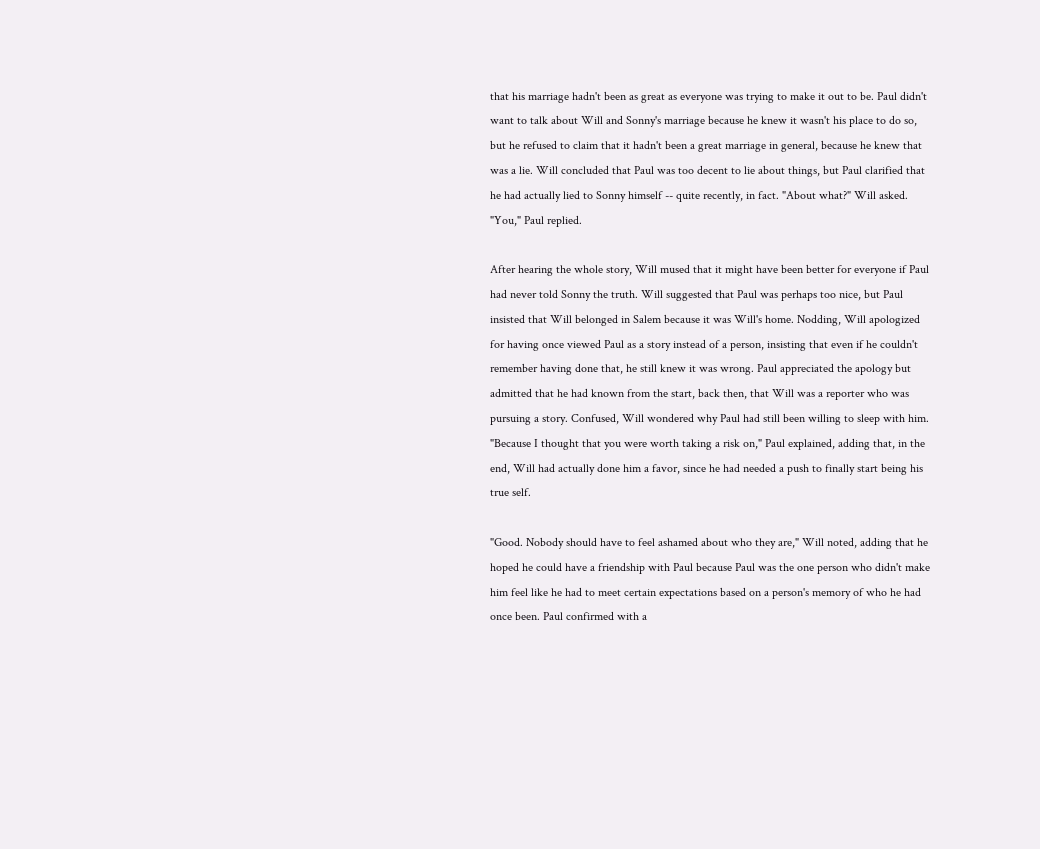that his marriage hadn't been as great as everyone was trying to make it out to be. Paul didn't want to talk about Will and Sonny's marriage because he knew it wasn't his place to do so, but he refused to claim that it hadn't been a great marriage in general, because he knew that was a lie. Will concluded that Paul was too decent to lie about things, but Paul clarified that he had actually lied to Sonny himself -- quite recently, in fact. "About what?" Will asked. "You," Paul replied.

After hearing the whole story, Will mused that it might have been better for everyone if Paul had never told Sonny the truth. Will suggested that Paul was perhaps too nice, but Paul insisted that Will belonged in Salem because it was Will's home. Nodding, Will apologized for having once viewed Paul as a story instead of a person, insisting that even if he couldn't remember having done that, he still knew it was wrong. Paul appreciated the apology but admitted that he had known from the start, back then, that Will was a reporter who was pursuing a story. Confused, Will wondered why Paul had still been willing to sleep with him. "Because I thought that you were worth taking a risk on," Paul explained, adding that, in the end, Will had actually done him a favor, since he had needed a push to finally start being his true self.

"Good. Nobody should have to feel ashamed about who they are," Will noted, adding that he hoped he could have a friendship with Paul because Paul was the one person who didn't make him feel like he had to meet certain expectations based on a person's memory of who he had once been. Paul confirmed with a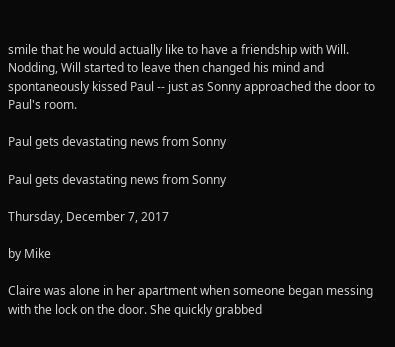smile that he would actually like to have a friendship with Will. Nodding, Will started to leave then changed his mind and spontaneously kissed Paul -- just as Sonny approached the door to Paul's room.

Paul gets devastating news from Sonny

Paul gets devastating news from Sonny

Thursday, December 7, 2017

by Mike

Claire was alone in her apartment when someone began messing with the lock on the door. She quickly grabbed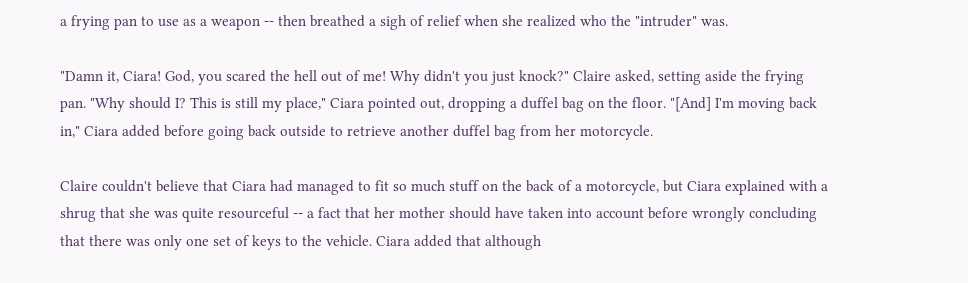a frying pan to use as a weapon -- then breathed a sigh of relief when she realized who the "intruder" was.

"Damn it, Ciara! God, you scared the hell out of me! Why didn't you just knock?" Claire asked, setting aside the frying pan. "Why should I? This is still my place," Ciara pointed out, dropping a duffel bag on the floor. "[And] I'm moving back in," Ciara added before going back outside to retrieve another duffel bag from her motorcycle.

Claire couldn't believe that Ciara had managed to fit so much stuff on the back of a motorcycle, but Ciara explained with a shrug that she was quite resourceful -- a fact that her mother should have taken into account before wrongly concluding that there was only one set of keys to the vehicle. Ciara added that although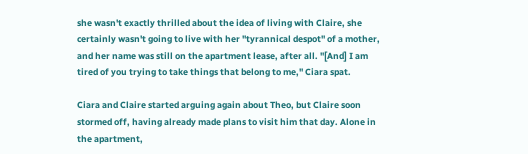she wasn't exactly thrilled about the idea of living with Claire, she certainly wasn't going to live with her "tyrannical despot" of a mother, and her name was still on the apartment lease, after all. "[And] I am tired of you trying to take things that belong to me," Ciara spat.

Ciara and Claire started arguing again about Theo, but Claire soon stormed off, having already made plans to visit him that day. Alone in the apartment,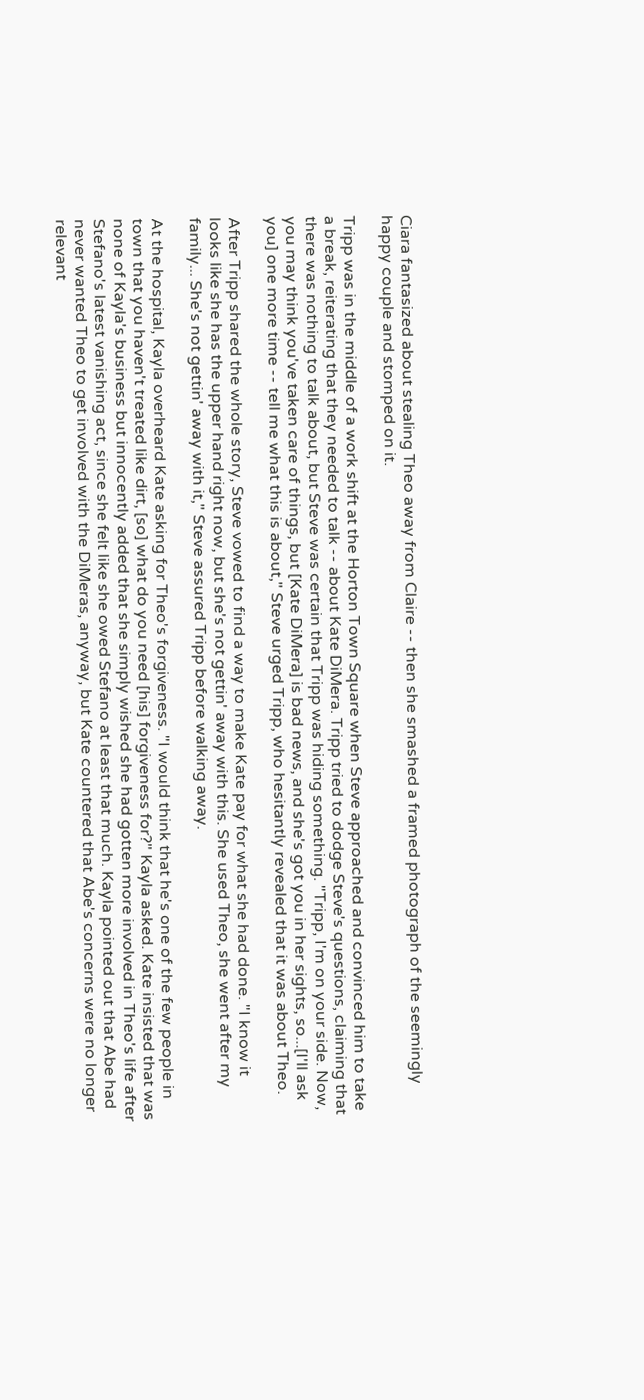Ciara fantasized about stealing Theo away from Claire -- then she smashed a framed photograph of the seemingly happy couple and stomped on it.

Tripp was in the middle of a work shift at the Horton Town Square when Steve approached and convinced him to take a break, reiterating that they needed to talk -- about Kate DiMera. Tripp tried to dodge Steve's questions, claiming that there was nothing to talk about, but Steve was certain that Tripp was hiding something. "Tripp, I'm on your side. Now, you may think you've taken care of things, but [Kate DiMera] is bad news, and she's got you in her sights, so...[I'll ask you] one more time -- tell me what this is about," Steve urged Tripp, who hesitantly revealed that it was about Theo.

After Tripp shared the whole story, Steve vowed to find a way to make Kate pay for what she had done. "I know it looks like she has the upper hand right now, but she's not gettin' away with this. She used Theo, she went after my family... She's not gettin' away with it," Steve assured Tripp before walking away.

At the hospital, Kayla overheard Kate asking for Theo's forgiveness. "I would think that he's one of the few people in town that you haven't treated like dirt, [so] what do you need [his] forgiveness for?" Kayla asked. Kate insisted that was none of Kayla's business but innocently added that she simply wished she had gotten more involved in Theo's life after Stefano's latest vanishing act, since she felt like she owed Stefano at least that much. Kayla pointed out that Abe had never wanted Theo to get involved with the DiMeras, anyway, but Kate countered that Abe's concerns were no longer relevant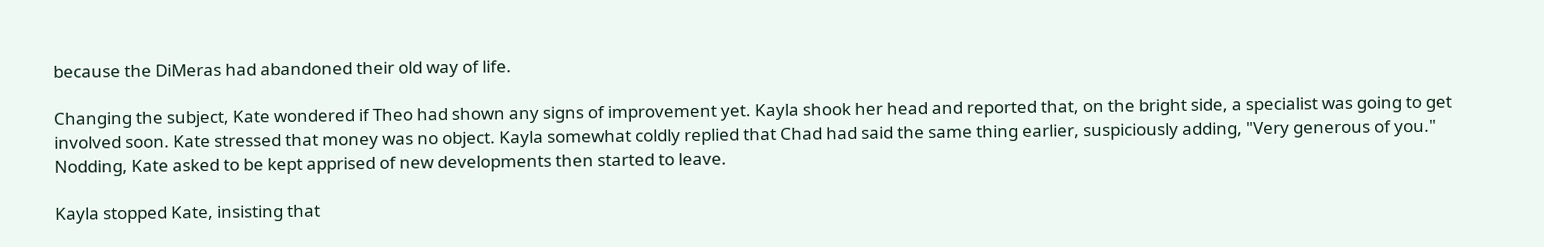because the DiMeras had abandoned their old way of life.

Changing the subject, Kate wondered if Theo had shown any signs of improvement yet. Kayla shook her head and reported that, on the bright side, a specialist was going to get involved soon. Kate stressed that money was no object. Kayla somewhat coldly replied that Chad had said the same thing earlier, suspiciously adding, "Very generous of you." Nodding, Kate asked to be kept apprised of new developments then started to leave.

Kayla stopped Kate, insisting that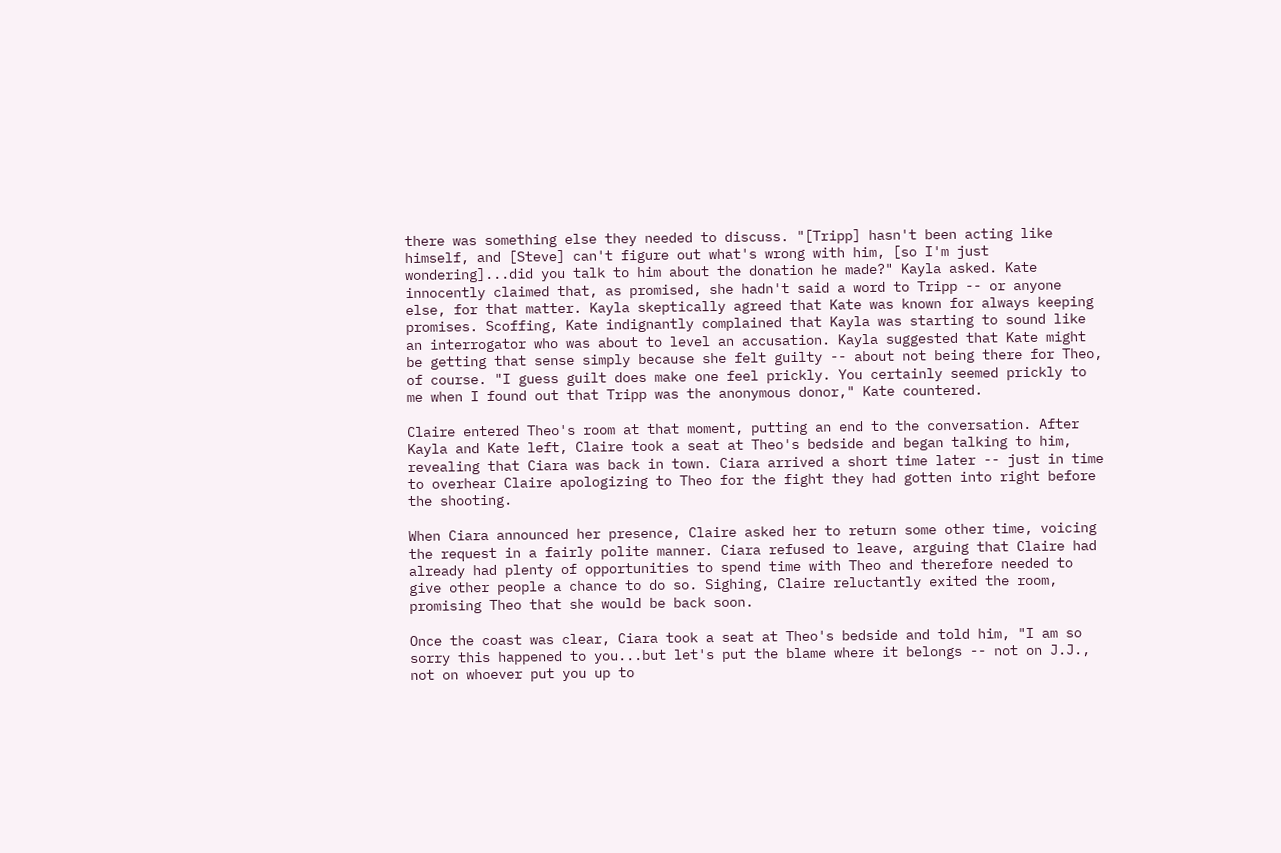there was something else they needed to discuss. "[Tripp] hasn't been acting like himself, and [Steve] can't figure out what's wrong with him, [so I'm just wondering]...did you talk to him about the donation he made?" Kayla asked. Kate innocently claimed that, as promised, she hadn't said a word to Tripp -- or anyone else, for that matter. Kayla skeptically agreed that Kate was known for always keeping promises. Scoffing, Kate indignantly complained that Kayla was starting to sound like an interrogator who was about to level an accusation. Kayla suggested that Kate might be getting that sense simply because she felt guilty -- about not being there for Theo, of course. "I guess guilt does make one feel prickly. You certainly seemed prickly to me when I found out that Tripp was the anonymous donor," Kate countered.

Claire entered Theo's room at that moment, putting an end to the conversation. After Kayla and Kate left, Claire took a seat at Theo's bedside and began talking to him, revealing that Ciara was back in town. Ciara arrived a short time later -- just in time to overhear Claire apologizing to Theo for the fight they had gotten into right before the shooting.

When Ciara announced her presence, Claire asked her to return some other time, voicing the request in a fairly polite manner. Ciara refused to leave, arguing that Claire had already had plenty of opportunities to spend time with Theo and therefore needed to give other people a chance to do so. Sighing, Claire reluctantly exited the room, promising Theo that she would be back soon.

Once the coast was clear, Ciara took a seat at Theo's bedside and told him, "I am so sorry this happened to you...but let's put the blame where it belongs -- not on J.J., not on whoever put you up to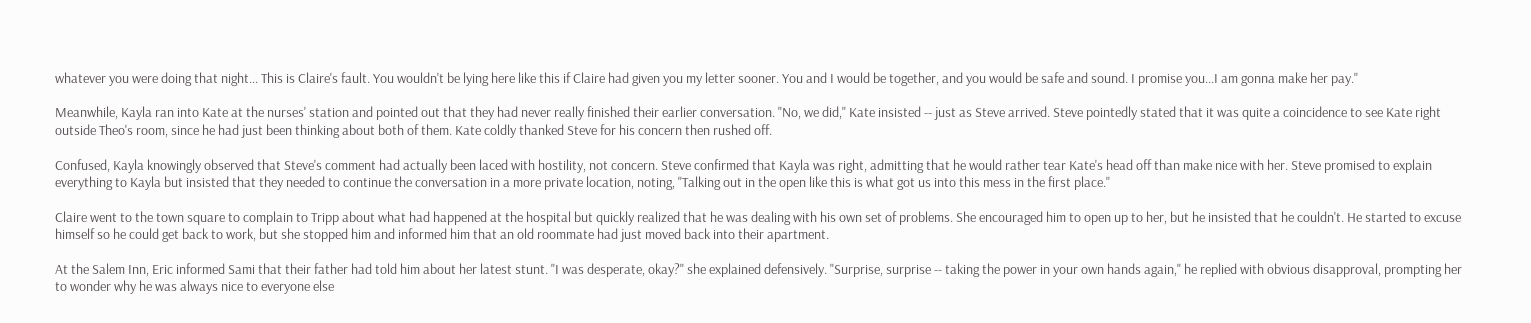whatever you were doing that night... This is Claire's fault. You wouldn't be lying here like this if Claire had given you my letter sooner. You and I would be together, and you would be safe and sound. I promise you...I am gonna make her pay."

Meanwhile, Kayla ran into Kate at the nurses' station and pointed out that they had never really finished their earlier conversation. "No, we did," Kate insisted -- just as Steve arrived. Steve pointedly stated that it was quite a coincidence to see Kate right outside Theo's room, since he had just been thinking about both of them. Kate coldly thanked Steve for his concern then rushed off.

Confused, Kayla knowingly observed that Steve's comment had actually been laced with hostility, not concern. Steve confirmed that Kayla was right, admitting that he would rather tear Kate's head off than make nice with her. Steve promised to explain everything to Kayla but insisted that they needed to continue the conversation in a more private location, noting, "Talking out in the open like this is what got us into this mess in the first place."

Claire went to the town square to complain to Tripp about what had happened at the hospital but quickly realized that he was dealing with his own set of problems. She encouraged him to open up to her, but he insisted that he couldn't. He started to excuse himself so he could get back to work, but she stopped him and informed him that an old roommate had just moved back into their apartment.

At the Salem Inn, Eric informed Sami that their father had told him about her latest stunt. "I was desperate, okay?" she explained defensively. "Surprise, surprise -- taking the power in your own hands again," he replied with obvious disapproval, prompting her to wonder why he was always nice to everyone else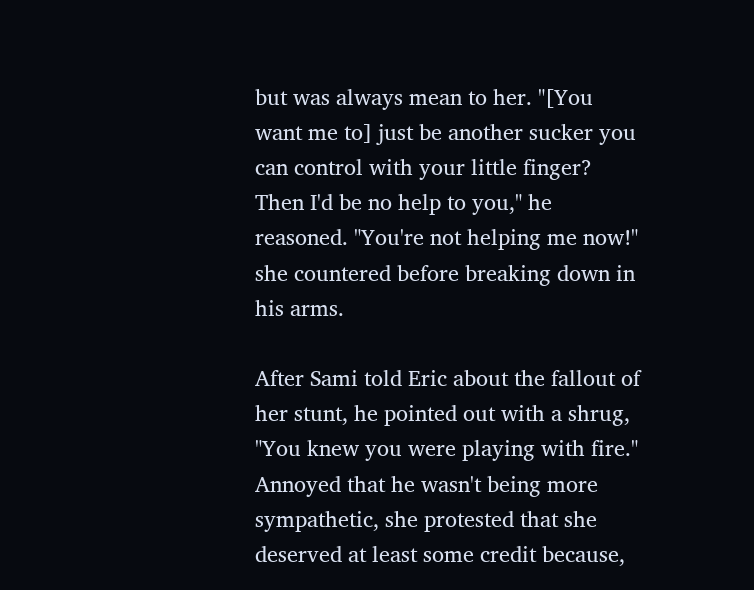but was always mean to her. "[You want me to] just be another sucker you can control with your little finger? Then I'd be no help to you," he reasoned. "You're not helping me now!" she countered before breaking down in his arms.

After Sami told Eric about the fallout of her stunt, he pointed out with a shrug, "You knew you were playing with fire." Annoyed that he wasn't being more sympathetic, she protested that she deserved at least some credit because,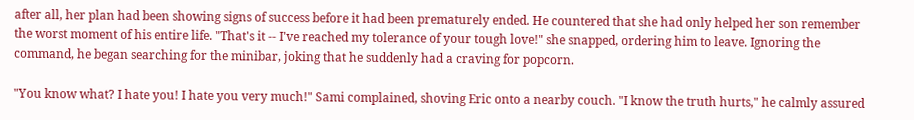after all, her plan had been showing signs of success before it had been prematurely ended. He countered that she had only helped her son remember the worst moment of his entire life. "That's it -- I've reached my tolerance of your tough love!" she snapped, ordering him to leave. Ignoring the command, he began searching for the minibar, joking that he suddenly had a craving for popcorn.

"You know what? I hate you! I hate you very much!" Sami complained, shoving Eric onto a nearby couch. "I know the truth hurts," he calmly assured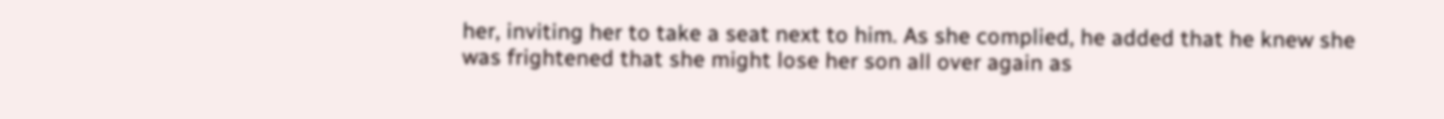her, inviting her to take a seat next to him. As she complied, he added that he knew she was frightened that she might lose her son all over again as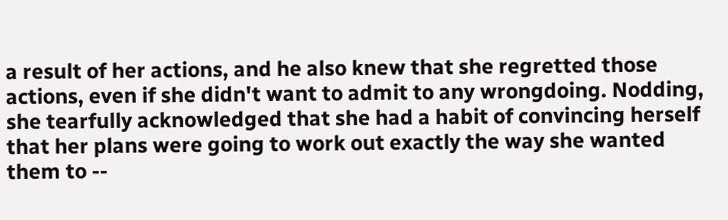a result of her actions, and he also knew that she regretted those actions, even if she didn't want to admit to any wrongdoing. Nodding, she tearfully acknowledged that she had a habit of convincing herself that her plans were going to work out exactly the way she wanted them to --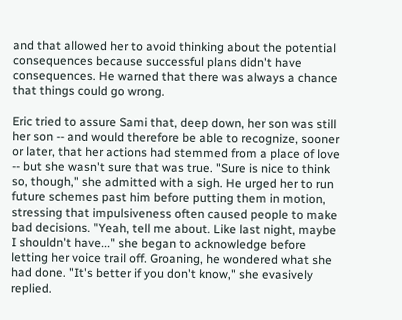and that allowed her to avoid thinking about the potential consequences because successful plans didn't have consequences. He warned that there was always a chance that things could go wrong.

Eric tried to assure Sami that, deep down, her son was still her son -- and would therefore be able to recognize, sooner or later, that her actions had stemmed from a place of love -- but she wasn't sure that was true. "Sure is nice to think so, though," she admitted with a sigh. He urged her to run future schemes past him before putting them in motion, stressing that impulsiveness often caused people to make bad decisions. "Yeah, tell me about. Like last night, maybe I shouldn't have..." she began to acknowledge before letting her voice trail off. Groaning, he wondered what she had done. "It's better if you don't know," she evasively replied.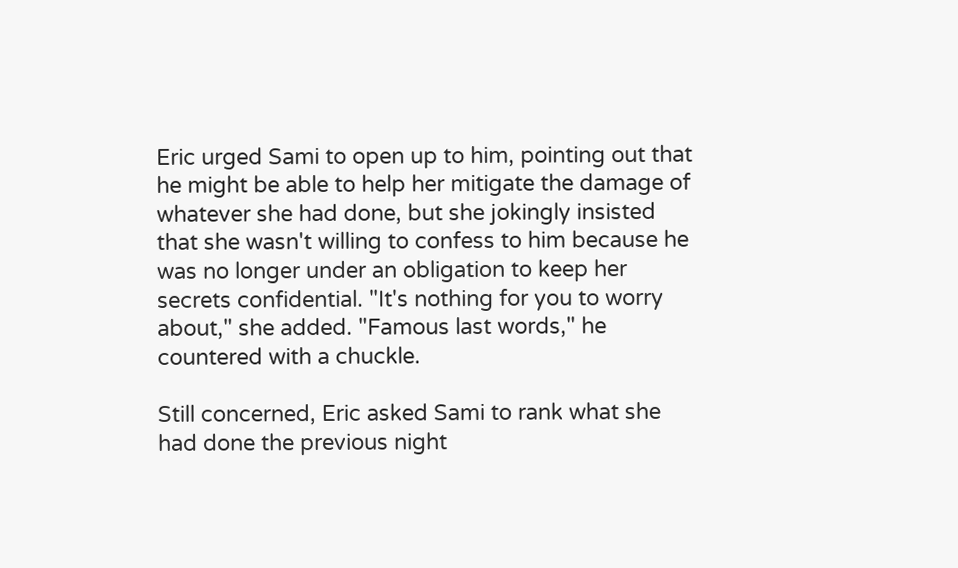Eric urged Sami to open up to him, pointing out that he might be able to help her mitigate the damage of whatever she had done, but she jokingly insisted that she wasn't willing to confess to him because he was no longer under an obligation to keep her secrets confidential. "It's nothing for you to worry about," she added. "Famous last words," he countered with a chuckle.

Still concerned, Eric asked Sami to rank what she had done the previous night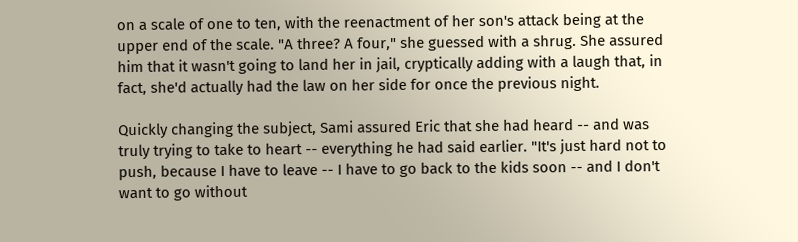on a scale of one to ten, with the reenactment of her son's attack being at the upper end of the scale. "A three? A four," she guessed with a shrug. She assured him that it wasn't going to land her in jail, cryptically adding with a laugh that, in fact, she'd actually had the law on her side for once the previous night.

Quickly changing the subject, Sami assured Eric that she had heard -- and was truly trying to take to heart -- everything he had said earlier. "It's just hard not to push, because I have to leave -- I have to go back to the kids soon -- and I don't want to go without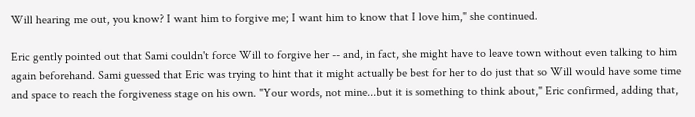Will hearing me out, you know? I want him to forgive me; I want him to know that I love him," she continued.

Eric gently pointed out that Sami couldn't force Will to forgive her -- and, in fact, she might have to leave town without even talking to him again beforehand. Sami guessed that Eric was trying to hint that it might actually be best for her to do just that so Will would have some time and space to reach the forgiveness stage on his own. "Your words, not mine...but it is something to think about," Eric confirmed, adding that,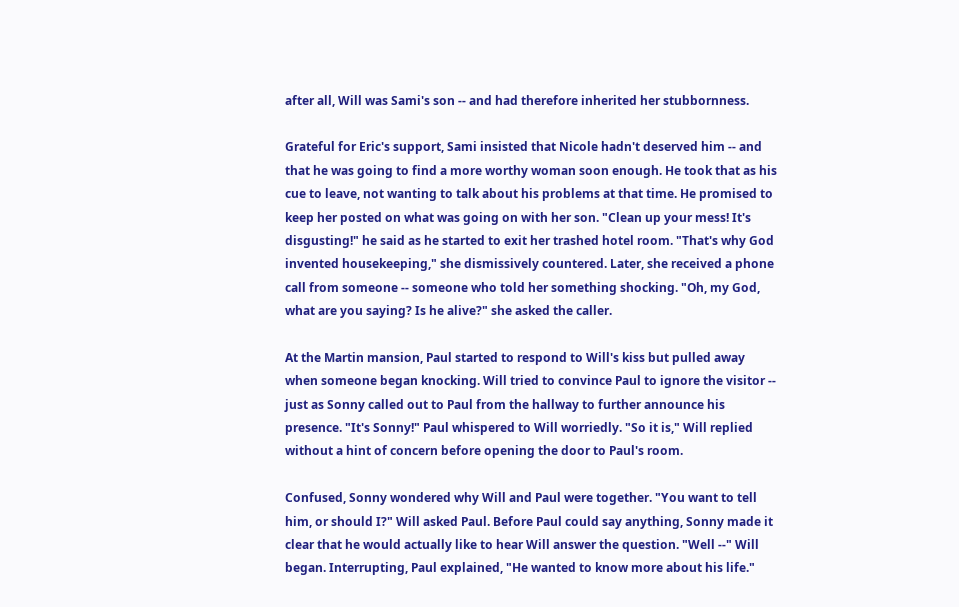after all, Will was Sami's son -- and had therefore inherited her stubbornness.

Grateful for Eric's support, Sami insisted that Nicole hadn't deserved him -- and that he was going to find a more worthy woman soon enough. He took that as his cue to leave, not wanting to talk about his problems at that time. He promised to keep her posted on what was going on with her son. "Clean up your mess! It's disgusting!" he said as he started to exit her trashed hotel room. "That's why God invented housekeeping," she dismissively countered. Later, she received a phone call from someone -- someone who told her something shocking. "Oh, my God, what are you saying? Is he alive?" she asked the caller.

At the Martin mansion, Paul started to respond to Will's kiss but pulled away when someone began knocking. Will tried to convince Paul to ignore the visitor -- just as Sonny called out to Paul from the hallway to further announce his presence. "It's Sonny!" Paul whispered to Will worriedly. "So it is," Will replied without a hint of concern before opening the door to Paul's room.

Confused, Sonny wondered why Will and Paul were together. "You want to tell him, or should I?" Will asked Paul. Before Paul could say anything, Sonny made it clear that he would actually like to hear Will answer the question. "Well --" Will began. Interrupting, Paul explained, "He wanted to know more about his life."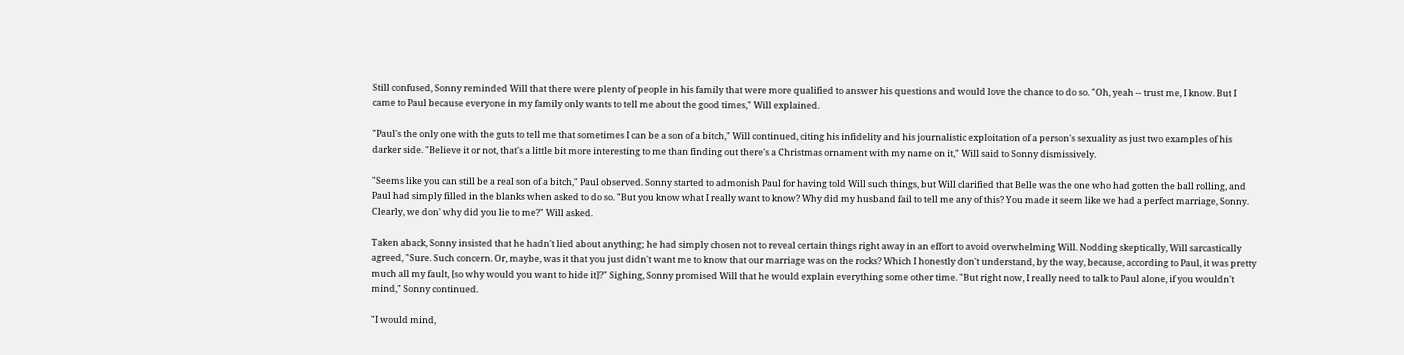Still confused, Sonny reminded Will that there were plenty of people in his family that were more qualified to answer his questions and would love the chance to do so. "Oh, yeah -- trust me, I know. But I came to Paul because everyone in my family only wants to tell me about the good times," Will explained.

"Paul's the only one with the guts to tell me that sometimes I can be a son of a bitch," Will continued, citing his infidelity and his journalistic exploitation of a person's sexuality as just two examples of his darker side. "Believe it or not, that's a little bit more interesting to me than finding out there's a Christmas ornament with my name on it," Will said to Sonny dismissively.

"Seems like you can still be a real son of a bitch," Paul observed. Sonny started to admonish Paul for having told Will such things, but Will clarified that Belle was the one who had gotten the ball rolling, and Paul had simply filled in the blanks when asked to do so. "But you know what I really want to know? Why did my husband fail to tell me any of this? You made it seem like we had a perfect marriage, Sonny. Clearly, we don' why did you lie to me?" Will asked.

Taken aback, Sonny insisted that he hadn't lied about anything; he had simply chosen not to reveal certain things right away in an effort to avoid overwhelming Will. Nodding skeptically, Will sarcastically agreed, "Sure. Such concern. Or, maybe, was it that you just didn't want me to know that our marriage was on the rocks? Which I honestly don't understand, by the way, because, according to Paul, it was pretty much all my fault, [so why would you want to hide it]?" Sighing, Sonny promised Will that he would explain everything some other time. "But right now, I really need to talk to Paul alone, if you wouldn't mind," Sonny continued.

"I would mind,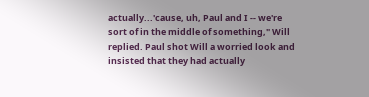actually...'cause, uh, Paul and I -- we're sort of in the middle of something," Will replied. Paul shot Will a worried look and insisted that they had actually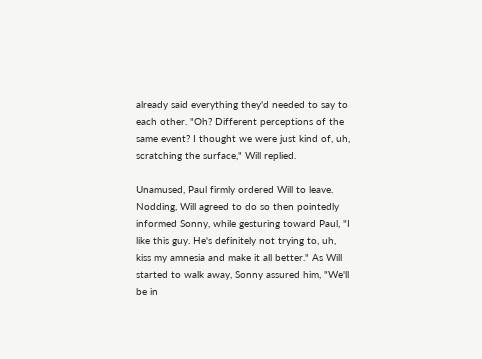already said everything they'd needed to say to each other. "Oh? Different perceptions of the same event? I thought we were just kind of, uh, scratching the surface," Will replied.

Unamused, Paul firmly ordered Will to leave. Nodding, Will agreed to do so then pointedly informed Sonny, while gesturing toward Paul, "I like this guy. He's definitely not trying to, uh, kiss my amnesia and make it all better." As Will started to walk away, Sonny assured him, "We'll be in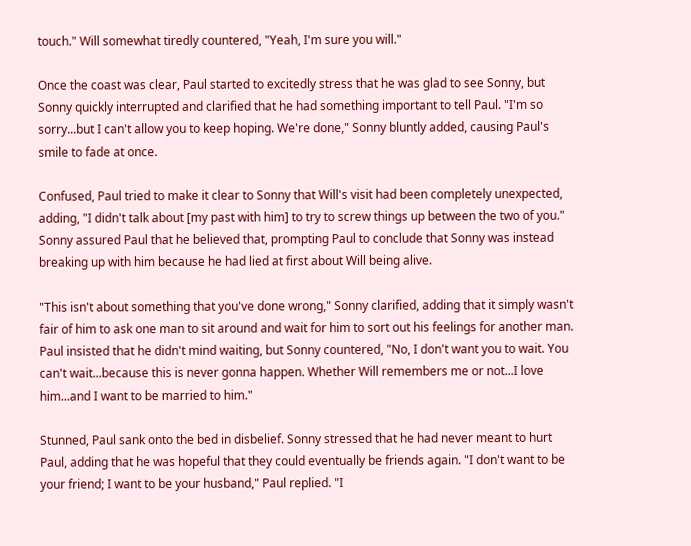touch." Will somewhat tiredly countered, "Yeah, I'm sure you will."

Once the coast was clear, Paul started to excitedly stress that he was glad to see Sonny, but Sonny quickly interrupted and clarified that he had something important to tell Paul. "I'm so sorry...but I can't allow you to keep hoping. We're done," Sonny bluntly added, causing Paul's smile to fade at once.

Confused, Paul tried to make it clear to Sonny that Will's visit had been completely unexpected, adding, "I didn't talk about [my past with him] to try to screw things up between the two of you." Sonny assured Paul that he believed that, prompting Paul to conclude that Sonny was instead breaking up with him because he had lied at first about Will being alive.

"This isn't about something that you've done wrong," Sonny clarified, adding that it simply wasn't fair of him to ask one man to sit around and wait for him to sort out his feelings for another man. Paul insisted that he didn't mind waiting, but Sonny countered, "No, I don't want you to wait. You can't wait...because this is never gonna happen. Whether Will remembers me or not...I love him...and I want to be married to him."

Stunned, Paul sank onto the bed in disbelief. Sonny stressed that he had never meant to hurt Paul, adding that he was hopeful that they could eventually be friends again. "I don't want to be your friend; I want to be your husband," Paul replied. "I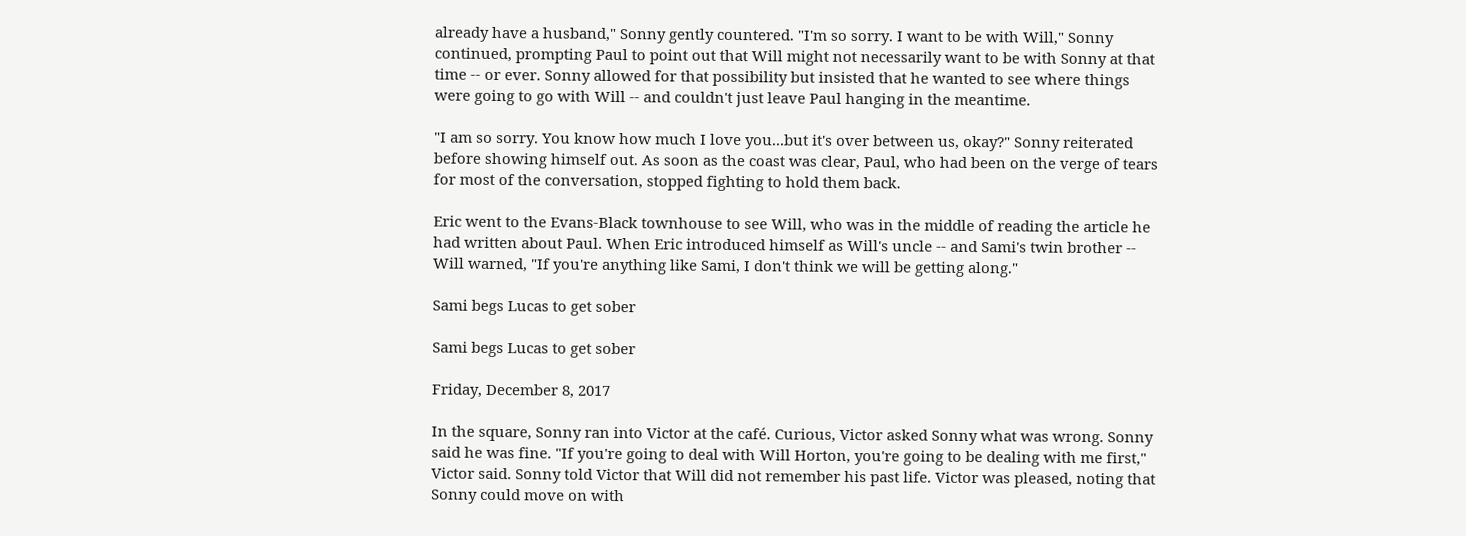already have a husband," Sonny gently countered. "I'm so sorry. I want to be with Will," Sonny continued, prompting Paul to point out that Will might not necessarily want to be with Sonny at that time -- or ever. Sonny allowed for that possibility but insisted that he wanted to see where things were going to go with Will -- and couldn't just leave Paul hanging in the meantime.

"I am so sorry. You know how much I love you...but it's over between us, okay?" Sonny reiterated before showing himself out. As soon as the coast was clear, Paul, who had been on the verge of tears for most of the conversation, stopped fighting to hold them back.

Eric went to the Evans-Black townhouse to see Will, who was in the middle of reading the article he had written about Paul. When Eric introduced himself as Will's uncle -- and Sami's twin brother -- Will warned, "If you're anything like Sami, I don't think we will be getting along."

Sami begs Lucas to get sober

Sami begs Lucas to get sober

Friday, December 8, 2017

In the square, Sonny ran into Victor at the café. Curious, Victor asked Sonny what was wrong. Sonny said he was fine. "If you're going to deal with Will Horton, you're going to be dealing with me first," Victor said. Sonny told Victor that Will did not remember his past life. Victor was pleased, noting that Sonny could move on with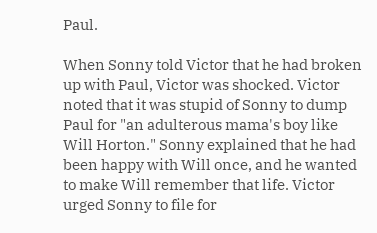Paul.

When Sonny told Victor that he had broken up with Paul, Victor was shocked. Victor noted that it was stupid of Sonny to dump Paul for "an adulterous mama's boy like Will Horton." Sonny explained that he had been happy with Will once, and he wanted to make Will remember that life. Victor urged Sonny to file for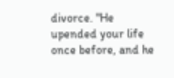divorce. "He upended your life once before, and he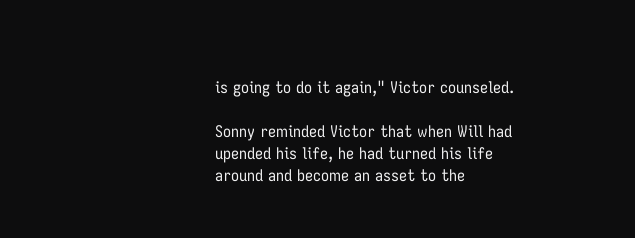is going to do it again," Victor counseled.

Sonny reminded Victor that when Will had upended his life, he had turned his life around and become an asset to the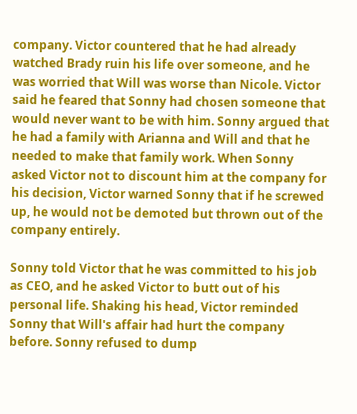company. Victor countered that he had already watched Brady ruin his life over someone, and he was worried that Will was worse than Nicole. Victor said he feared that Sonny had chosen someone that would never want to be with him. Sonny argued that he had a family with Arianna and Will and that he needed to make that family work. When Sonny asked Victor not to discount him at the company for his decision, Victor warned Sonny that if he screwed up, he would not be demoted but thrown out of the company entirely.

Sonny told Victor that he was committed to his job as CEO, and he asked Victor to butt out of his personal life. Shaking his head, Victor reminded Sonny that Will's affair had hurt the company before. Sonny refused to dump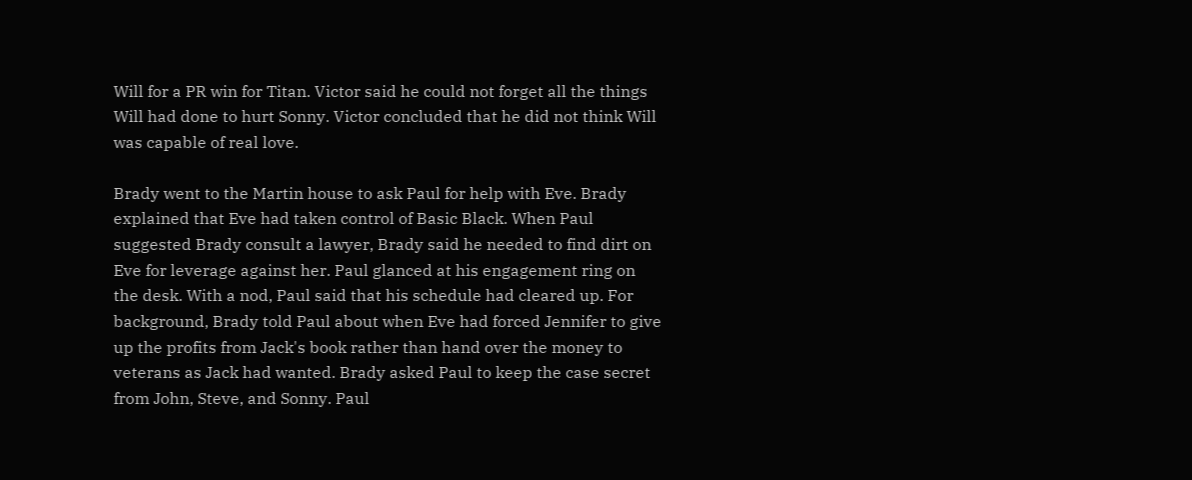Will for a PR win for Titan. Victor said he could not forget all the things Will had done to hurt Sonny. Victor concluded that he did not think Will was capable of real love.

Brady went to the Martin house to ask Paul for help with Eve. Brady explained that Eve had taken control of Basic Black. When Paul suggested Brady consult a lawyer, Brady said he needed to find dirt on Eve for leverage against her. Paul glanced at his engagement ring on the desk. With a nod, Paul said that his schedule had cleared up. For background, Brady told Paul about when Eve had forced Jennifer to give up the profits from Jack's book rather than hand over the money to veterans as Jack had wanted. Brady asked Paul to keep the case secret from John, Steve, and Sonny. Paul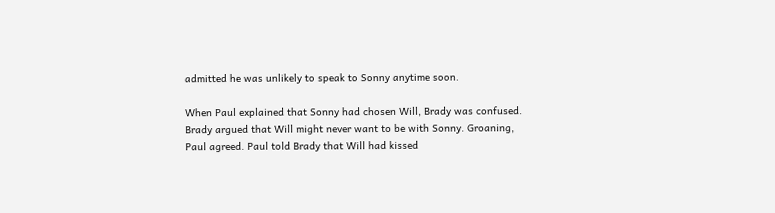admitted he was unlikely to speak to Sonny anytime soon.

When Paul explained that Sonny had chosen Will, Brady was confused. Brady argued that Will might never want to be with Sonny. Groaning, Paul agreed. Paul told Brady that Will had kissed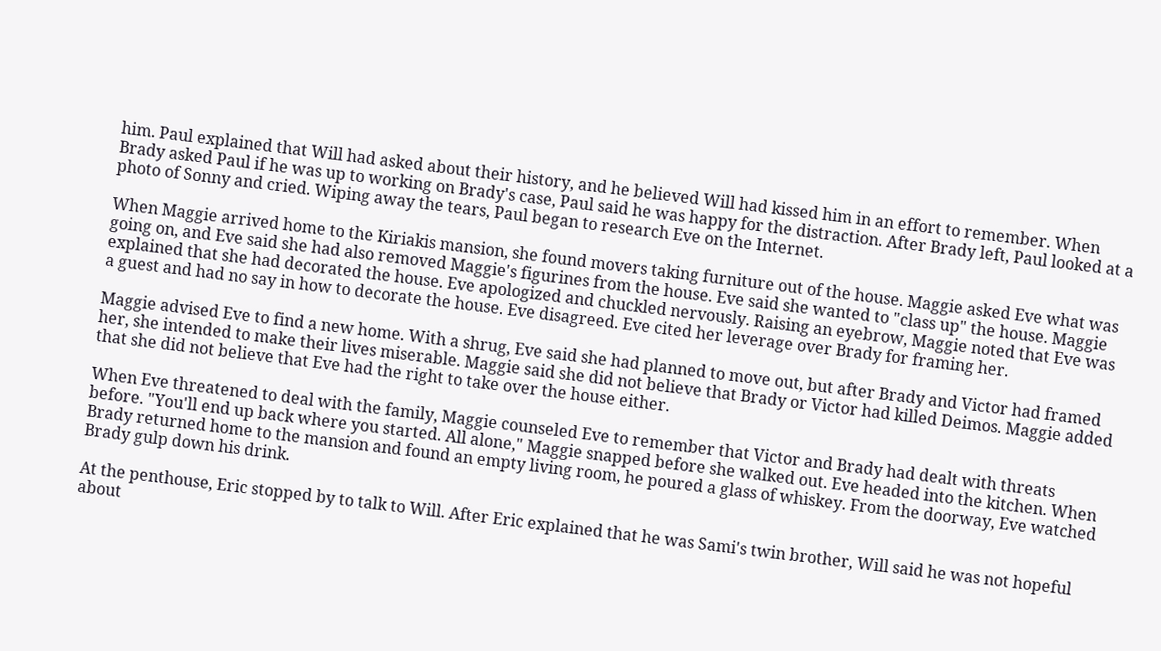him. Paul explained that Will had asked about their history, and he believed Will had kissed him in an effort to remember. When Brady asked Paul if he was up to working on Brady's case, Paul said he was happy for the distraction. After Brady left, Paul looked at a photo of Sonny and cried. Wiping away the tears, Paul began to research Eve on the Internet.

When Maggie arrived home to the Kiriakis mansion, she found movers taking furniture out of the house. Maggie asked Eve what was going on, and Eve said she had also removed Maggie's figurines from the house. Eve said she wanted to "class up" the house. Maggie explained that she had decorated the house. Eve apologized and chuckled nervously. Raising an eyebrow, Maggie noted that Eve was a guest and had no say in how to decorate the house. Eve disagreed. Eve cited her leverage over Brady for framing her.

Maggie advised Eve to find a new home. With a shrug, Eve said she had planned to move out, but after Brady and Victor had framed her, she intended to make their lives miserable. Maggie said she did not believe that Brady or Victor had killed Deimos. Maggie added that she did not believe that Eve had the right to take over the house either.

When Eve threatened to deal with the family, Maggie counseled Eve to remember that Victor and Brady had dealt with threats before. "You'll end up back where you started. All alone," Maggie snapped before she walked out. Eve headed into the kitchen. When Brady returned home to the mansion and found an empty living room, he poured a glass of whiskey. From the doorway, Eve watched Brady gulp down his drink.

At the penthouse, Eric stopped by to talk to Will. After Eric explained that he was Sami's twin brother, Will said he was not hopeful about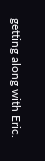getting along with Eric.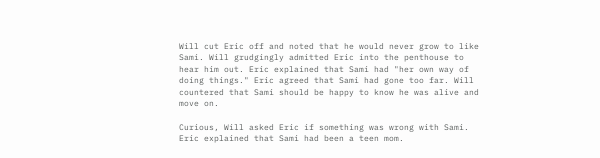Will cut Eric off and noted that he would never grow to like Sami. Will grudgingly admitted Eric into the penthouse to hear him out. Eric explained that Sami had "her own way of doing things." Eric agreed that Sami had gone too far. Will countered that Sami should be happy to know he was alive and move on.

Curious, Will asked Eric if something was wrong with Sami. Eric explained that Sami had been a teen mom.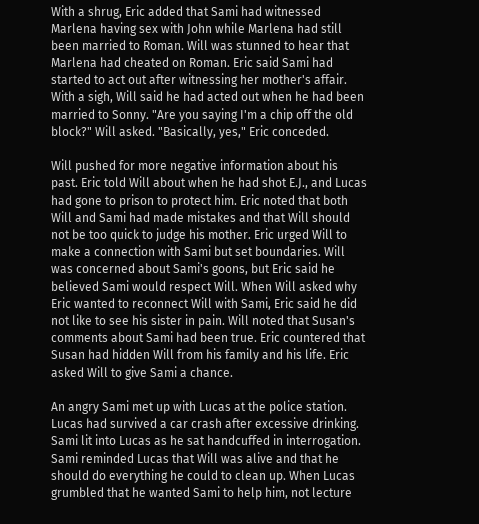With a shrug, Eric added that Sami had witnessed Marlena having sex with John while Marlena had still been married to Roman. Will was stunned to hear that Marlena had cheated on Roman. Eric said Sami had started to act out after witnessing her mother's affair. With a sigh, Will said he had acted out when he had been married to Sonny. "Are you saying I'm a chip off the old block?" Will asked. "Basically, yes," Eric conceded.

Will pushed for more negative information about his past. Eric told Will about when he had shot E.J., and Lucas had gone to prison to protect him. Eric noted that both Will and Sami had made mistakes and that Will should not be too quick to judge his mother. Eric urged Will to make a connection with Sami but set boundaries. Will was concerned about Sami's goons, but Eric said he believed Sami would respect Will. When Will asked why Eric wanted to reconnect Will with Sami, Eric said he did not like to see his sister in pain. Will noted that Susan's comments about Sami had been true. Eric countered that Susan had hidden Will from his family and his life. Eric asked Will to give Sami a chance.

An angry Sami met up with Lucas at the police station. Lucas had survived a car crash after excessive drinking. Sami lit into Lucas as he sat handcuffed in interrogation. Sami reminded Lucas that Will was alive and that he should do everything he could to clean up. When Lucas grumbled that he wanted Sami to help him, not lecture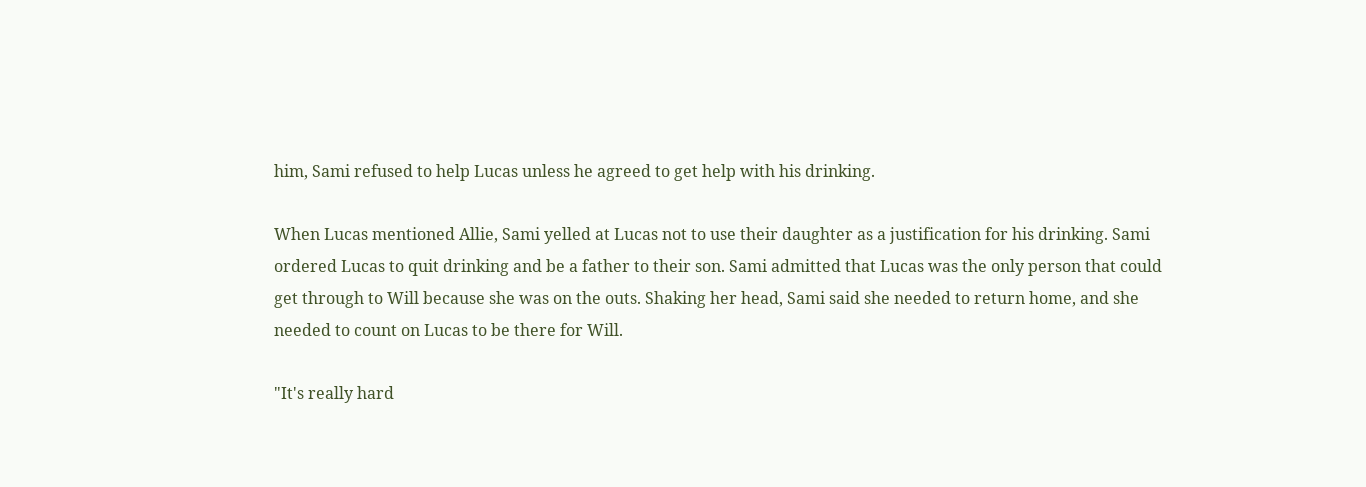him, Sami refused to help Lucas unless he agreed to get help with his drinking.

When Lucas mentioned Allie, Sami yelled at Lucas not to use their daughter as a justification for his drinking. Sami ordered Lucas to quit drinking and be a father to their son. Sami admitted that Lucas was the only person that could get through to Will because she was on the outs. Shaking her head, Sami said she needed to return home, and she needed to count on Lucas to be there for Will.

"It's really hard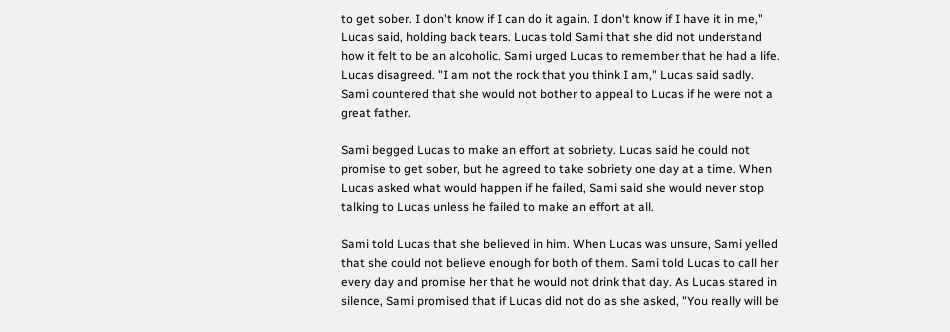to get sober. I don't know if I can do it again. I don't know if I have it in me," Lucas said, holding back tears. Lucas told Sami that she did not understand how it felt to be an alcoholic. Sami urged Lucas to remember that he had a life. Lucas disagreed. "I am not the rock that you think I am," Lucas said sadly. Sami countered that she would not bother to appeal to Lucas if he were not a great father.

Sami begged Lucas to make an effort at sobriety. Lucas said he could not promise to get sober, but he agreed to take sobriety one day at a time. When Lucas asked what would happen if he failed, Sami said she would never stop talking to Lucas unless he failed to make an effort at all.

Sami told Lucas that she believed in him. When Lucas was unsure, Sami yelled that she could not believe enough for both of them. Sami told Lucas to call her every day and promise her that he would not drink that day. As Lucas stared in silence, Sami promised that if Lucas did not do as she asked, "You really will be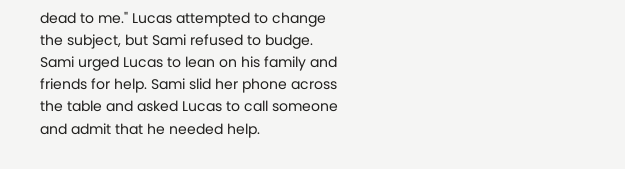dead to me." Lucas attempted to change the subject, but Sami refused to budge. Sami urged Lucas to lean on his family and friends for help. Sami slid her phone across the table and asked Lucas to call someone and admit that he needed help.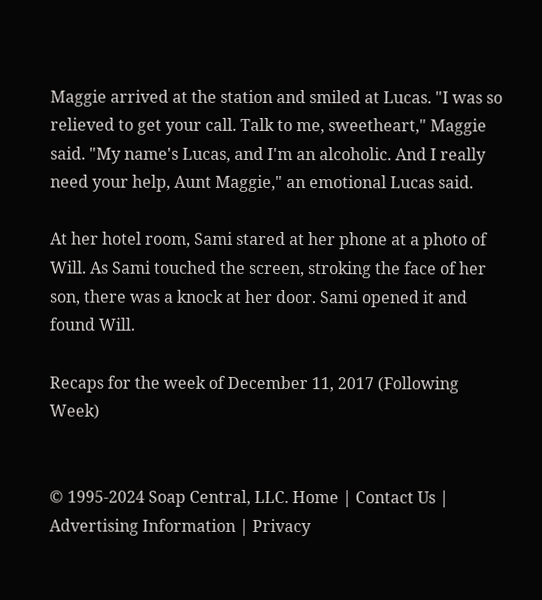Maggie arrived at the station and smiled at Lucas. "I was so relieved to get your call. Talk to me, sweetheart," Maggie said. "My name's Lucas, and I'm an alcoholic. And I really need your help, Aunt Maggie," an emotional Lucas said.

At her hotel room, Sami stared at her phone at a photo of Will. As Sami touched the screen, stroking the face of her son, there was a knock at her door. Sami opened it and found Will.

Recaps for the week of December 11, 2017 (Following Week)


© 1995-2024 Soap Central, LLC. Home | Contact Us | Advertising Information | Privacy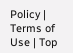Policy | Terms of Use | Top